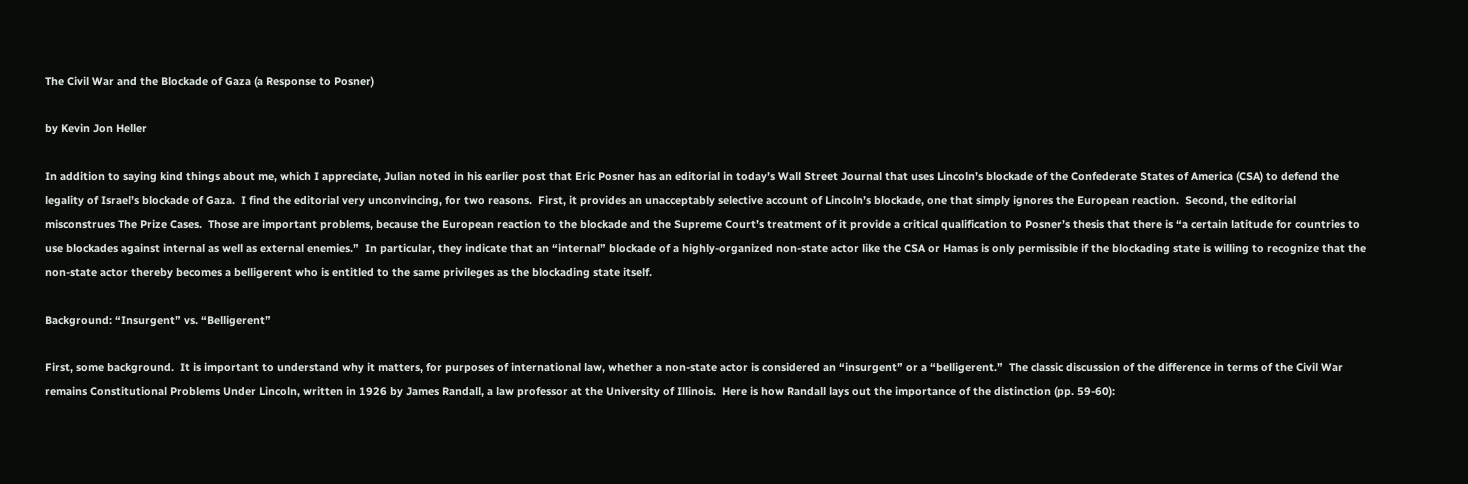The Civil War and the Blockade of Gaza (a Response to Posner)

by Kevin Jon Heller

In addition to saying kind things about me, which I appreciate, Julian noted in his earlier post that Eric Posner has an editorial in today’s Wall Street Journal that uses Lincoln’s blockade of the Confederate States of America (CSA) to defend the legality of Israel’s blockade of Gaza.  I find the editorial very unconvincing, for two reasons.  First, it provides an unacceptably selective account of Lincoln’s blockade, one that simply ignores the European reaction.  Second, the editorial misconstrues The Prize Cases.  Those are important problems, because the European reaction to the blockade and the Supreme Court’s treatment of it provide a critical qualification to Posner’s thesis that there is “a certain latitude for countries to use blockades against internal as well as external enemies.”  In particular, they indicate that an “internal” blockade of a highly-organized non-state actor like the CSA or Hamas is only permissible if the blockading state is willing to recognize that the non-state actor thereby becomes a belligerent who is entitled to the same privileges as the blockading state itself.

Background: “Insurgent” vs. “Belligerent”

First, some background.  It is important to understand why it matters, for purposes of international law, whether a non-state actor is considered an “insurgent” or a “belligerent.”  The classic discussion of the difference in terms of the Civil War remains Constitutional Problems Under Lincoln, written in 1926 by James Randall, a law professor at the University of Illinois.  Here is how Randall lays out the importance of the distinction (pp. 59-60):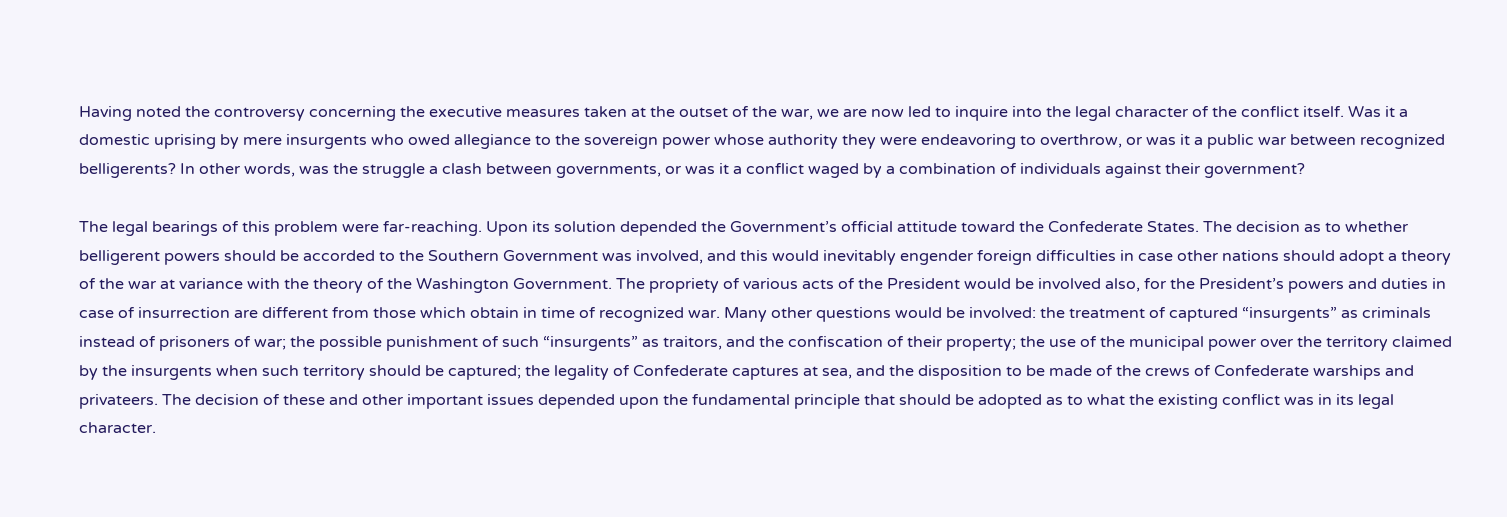Having noted the controversy concerning the executive measures taken at the outset of the war, we are now led to inquire into the legal character of the conflict itself. Was it a domestic uprising by mere insurgents who owed allegiance to the sovereign power whose authority they were endeavoring to overthrow, or was it a public war between recognized belligerents? In other words, was the struggle a clash between governments, or was it a conflict waged by a combination of individuals against their government?

The legal bearings of this problem were far-reaching. Upon its solution depended the Government’s official attitude toward the Confederate States. The decision as to whether belligerent powers should be accorded to the Southern Government was involved, and this would inevitably engender foreign difficulties in case other nations should adopt a theory of the war at variance with the theory of the Washington Government. The propriety of various acts of the President would be involved also, for the President’s powers and duties in case of insurrection are different from those which obtain in time of recognized war. Many other questions would be involved: the treatment of captured “insurgents” as criminals instead of prisoners of war; the possible punishment of such “insurgents” as traitors, and the confiscation of their property; the use of the municipal power over the territory claimed by the insurgents when such territory should be captured; the legality of Confederate captures at sea, and the disposition to be made of the crews of Confederate warships and privateers. The decision of these and other important issues depended upon the fundamental principle that should be adopted as to what the existing conflict was in its legal character.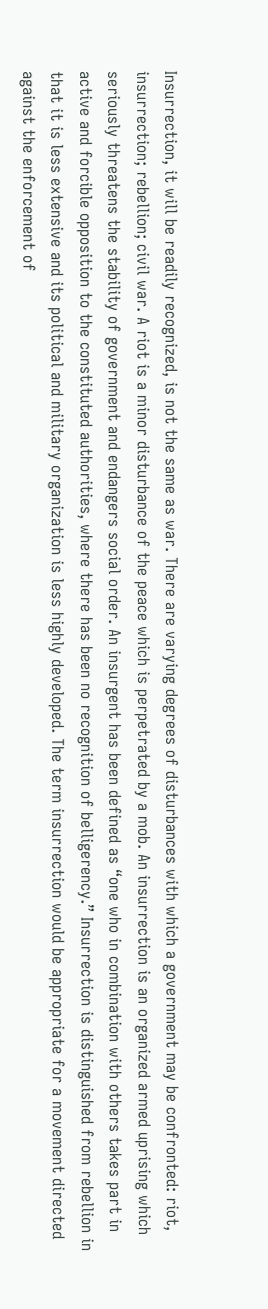Insurrection, it will be readily recognized, is not the same as war. There are varying degrees of disturbances with which a government may be confronted: riot, insurrection; rebellion; civil war. A riot is a minor disturbance of the peace which is perpetrated by a mob. An insurrection is an organized armed uprising which seriously threatens the stability of government and endangers social order. An insurgent has been defined as “one who in combination with others takes part in active and forcible opposition to the constituted authorities, where there has been no recognition of belligerency.” Insurrection is distinguished from rebellion in that it is less extensive and its political and military organization is less highly developed. The term insurrection would be appropriate for a movement directed against the enforcement of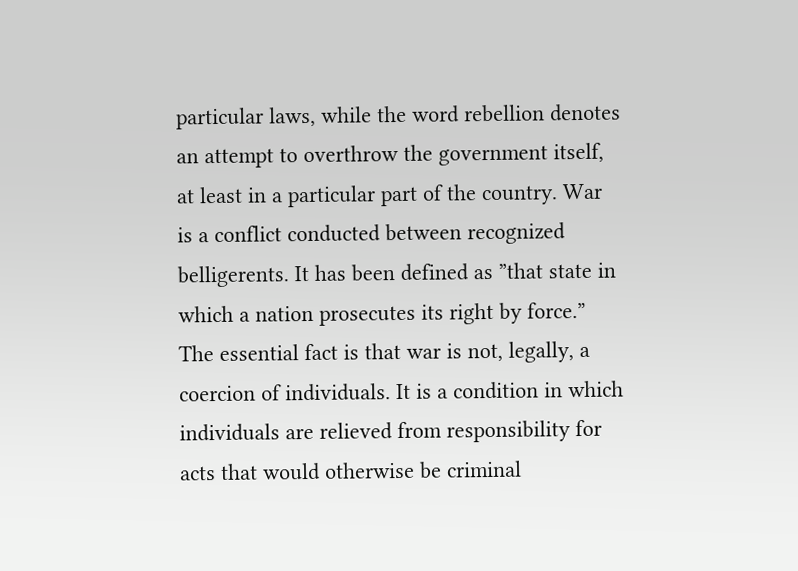particular laws, while the word rebellion denotes an attempt to overthrow the government itself, at least in a particular part of the country. War is a conflict conducted between recognized belligerents. It has been defined as ”that state in which a nation prosecutes its right by force.” The essential fact is that war is not, legally, a coercion of individuals. It is a condition in which individuals are relieved from responsibility for acts that would otherwise be criminal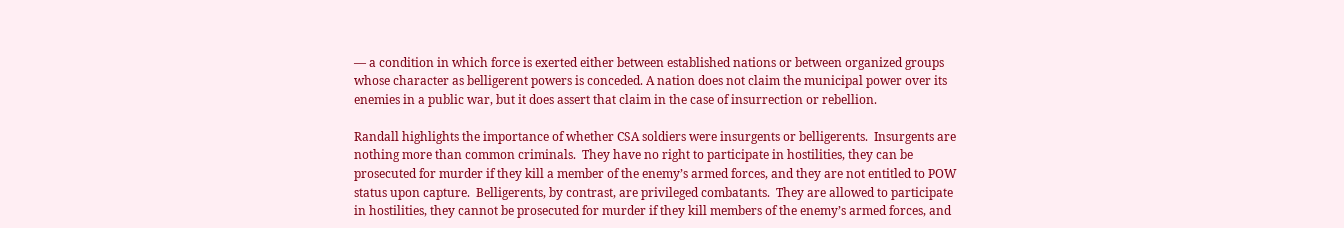— a condition in which force is exerted either between established nations or between organized groups whose character as belligerent powers is conceded. A nation does not claim the municipal power over its enemies in a public war, but it does assert that claim in the case of insurrection or rebellion.

Randall highlights the importance of whether CSA soldiers were insurgents or belligerents.  Insurgents are nothing more than common criminals.  They have no right to participate in hostilities, they can be prosecuted for murder if they kill a member of the enemy’s armed forces, and they are not entitled to POW status upon capture.  Belligerents, by contrast, are privileged combatants.  They are allowed to participate in hostilities, they cannot be prosecuted for murder if they kill members of the enemy’s armed forces, and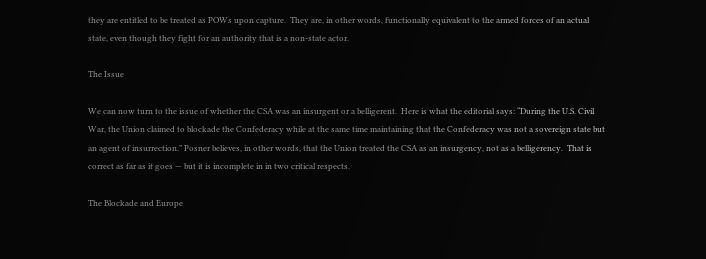they are entitled to be treated as POWs upon capture.  They are, in other words, functionally equivalent to the armed forces of an actual state, even though they fight for an authority that is a non-state actor.

The Issue

We can now turn to the issue of whether the CSA was an insurgent or a belligerent.  Here is what the editorial says: “During the U.S. Civil War, the Union claimed to blockade the Confederacy while at the same time maintaining that the Confederacy was not a sovereign state but an agent of insurrection.” Posner believes, in other words, that the Union treated the CSA as an insurgency, not as a belligerency.  That is correct as far as it goes — but it is incomplete in in two critical respects.

The Blockade and Europe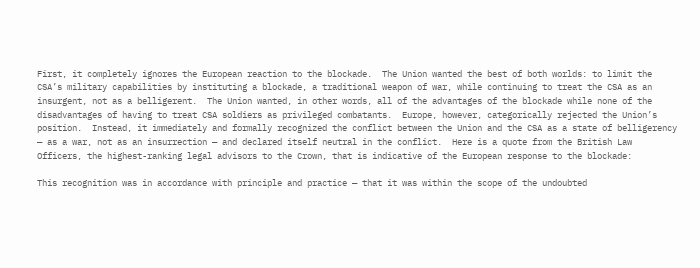First, it completely ignores the European reaction to the blockade.  The Union wanted the best of both worlds: to limit the CSA’s military capabilities by instituting a blockade, a traditional weapon of war, while continuing to treat the CSA as an insurgent, not as a belligerent.  The Union wanted, in other words, all of the advantages of the blockade while none of the disadvantages of having to treat CSA soldiers as privileged combatants.  Europe, however, categorically rejected the Union’s position.  Instead, it immediately and formally recognized the conflict between the Union and the CSA as a state of belligerency — as a war, not as an insurrection — and declared itself neutral in the conflict.  Here is a quote from the British Law Officers, the highest-ranking legal advisors to the Crown, that is indicative of the European response to the blockade:

This recognition was in accordance with principle and practice — that it was within the scope of the undoubted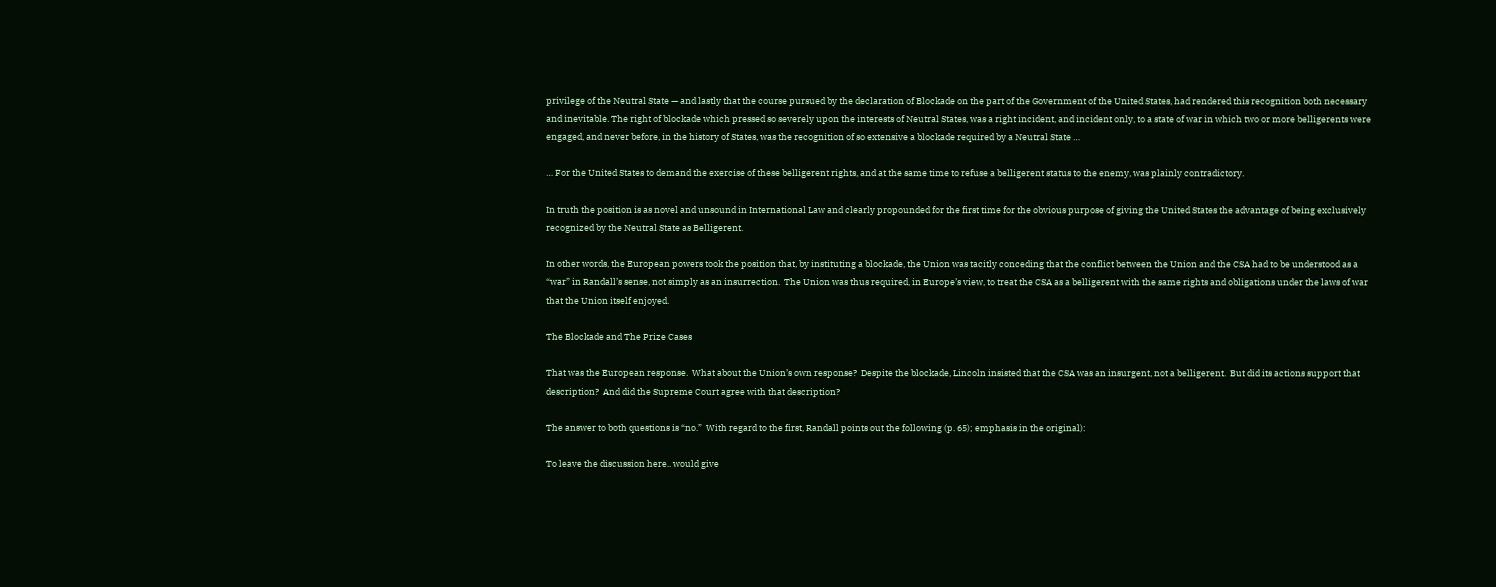privilege of the Neutral State — and lastly that the course pursued by the declaration of Blockade on the part of the Government of the United States, had rendered this recognition both necessary and inevitable. The right of blockade which pressed so severely upon the interests of Neutral States, was a right incident, and incident only, to a state of war in which two or more belligerents were engaged, and never before, in the history of States, was the recognition of so extensive a blockade required by a Neutral State …

… For the United States to demand the exercise of these belligerent rights, and at the same time to refuse a belligerent status to the enemy, was plainly contradictory.

In truth the position is as novel and unsound in International Law and clearly propounded for the first time for the obvious purpose of giving the United States the advantage of being exclusively recognized by the Neutral State as Belligerent.

In other words, the European powers took the position that, by instituting a blockade, the Union was tacitly conceding that the conflict between the Union and the CSA had to be understood as a “war” in Randall’s sense, not simply as an insurrection.  The Union was thus required, in Europe’s view, to treat the CSA as a belligerent with the same rights and obligations under the laws of war that the Union itself enjoyed.

The Blockade and The Prize Cases

That was the European response.  What about the Union’s own response?  Despite the blockade, Lincoln insisted that the CSA was an insurgent, not a belligerent.  But did its actions support that description?  And did the Supreme Court agree with that description?

The answer to both questions is “no.”  With regard to the first, Randall points out the following (p. 65); emphasis in the original):

To leave the discussion here.. would give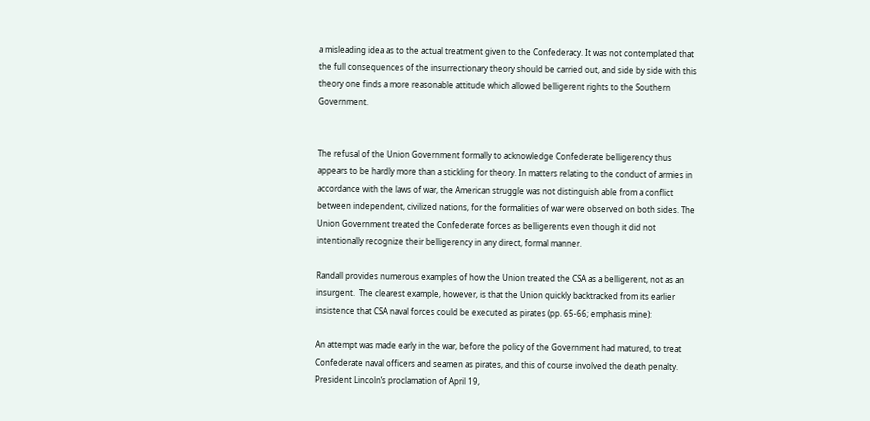a misleading idea as to the actual treatment given to the Confederacy. It was not contemplated that the full consequences of the insurrectionary theory should be carried out, and side by side with this theory one finds a more reasonable attitude which allowed belligerent rights to the Southern Government.


The refusal of the Union Government formally to acknowledge Confederate belligerency thus appears to be hardly more than a stickling for theory. In matters relating to the conduct of armies in accordance with the laws of war, the American struggle was not distinguish able from a conflict between independent, civilized nations, for the formalities of war were observed on both sides. The Union Government treated the Confederate forces as belligerents even though it did not intentionally recognize their belligerency in any direct, formal manner.

Randall provides numerous examples of how the Union treated the CSA as a belligerent, not as an insurgent.  The clearest example, however, is that the Union quickly backtracked from its earlier insistence that CSA naval forces could be executed as pirates (pp. 65-66; emphasis mine):

An attempt was made early in the war, before the policy of the Government had matured, to treat Confederate naval officers and seamen as pirates, and this of course involved the death penalty. President Lincoln’s proclamation of April 19,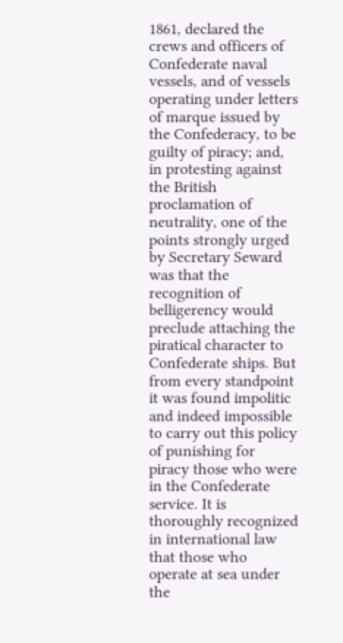1861, declared the crews and officers of Confederate naval vessels, and of vessels operating under letters of marque issued by the Confederacy, to be guilty of piracy; and, in protesting against the British proclamation of neutrality, one of the points strongly urged by Secretary Seward was that the recognition of belligerency would preclude attaching the piratical character to Confederate ships. But from every standpoint it was found impolitic and indeed impossible to carry out this policy of punishing for piracy those who were in the Confederate service. It is thoroughly recognized in international law that those who operate at sea under the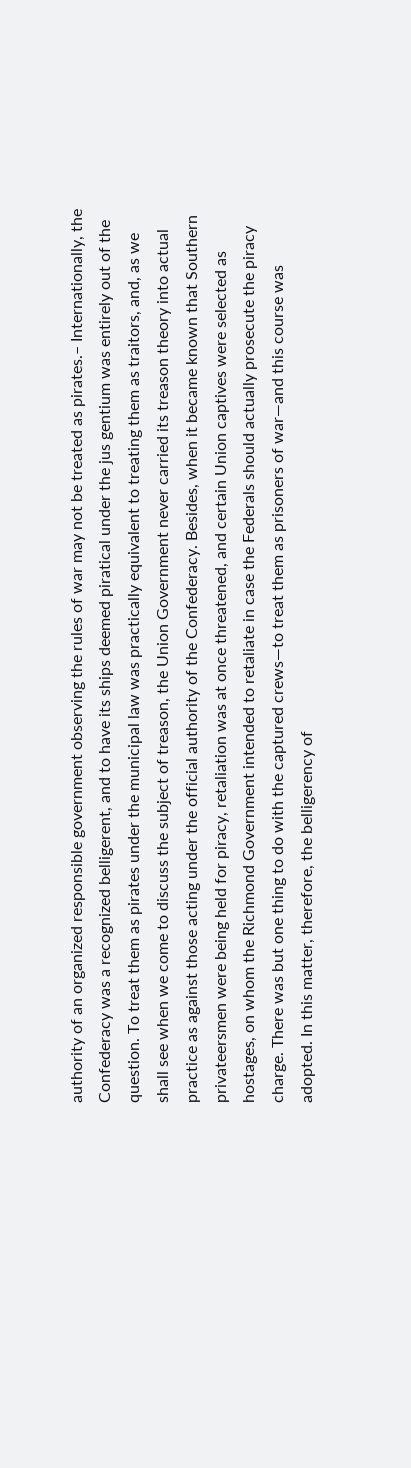authority of an organized responsible government observing the rules of war may not be treated as pirates.– Internationally, the Confederacy was a recognized belligerent, and to have its ships deemed piratical under the jus gentium was entirely out of the question. To treat them as pirates under the municipal law was practically equivalent to treating them as traitors, and, as we shall see when we come to discuss the subject of treason, the Union Government never carried its treason theory into actual practice as against those acting under the official authority of the Confederacy. Besides, when it became known that Southern privateersmen were being held for piracy, retaliation was at once threatened, and certain Union captives were selected as hostages, on whom the Richmond Government intended to retaliate in case the Federals should actually prosecute the piracy charge. There was but one thing to do with the captured crews—to treat them as prisoners of war—and this course was adopted. In this matter, therefore, the belligerency of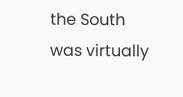the South was virtually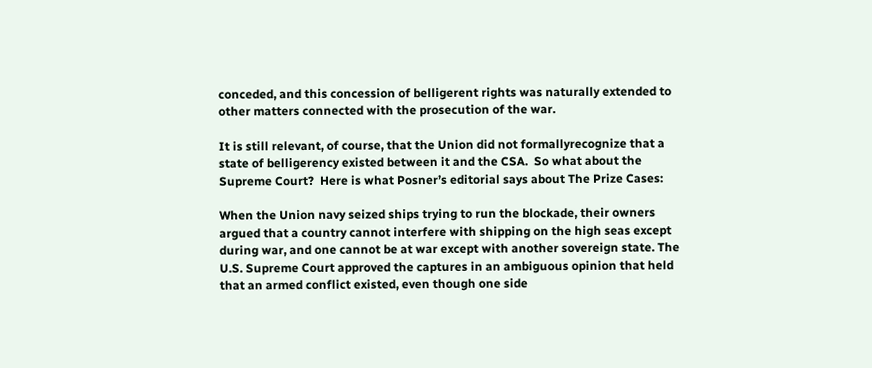conceded, and this concession of belligerent rights was naturally extended to other matters connected with the prosecution of the war.

It is still relevant, of course, that the Union did not formallyrecognize that a state of belligerency existed between it and the CSA.  So what about the Supreme Court?  Here is what Posner’s editorial says about The Prize Cases:

When the Union navy seized ships trying to run the blockade, their owners argued that a country cannot interfere with shipping on the high seas except during war, and one cannot be at war except with another sovereign state. The U.S. Supreme Court approved the captures in an ambiguous opinion that held that an armed conflict existed, even though one side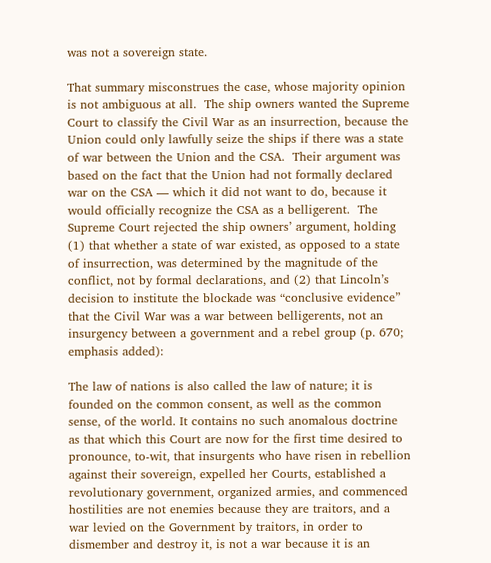was not a sovereign state.

That summary misconstrues the case, whose majority opinion is not ambiguous at all.  The ship owners wanted the Supreme Court to classify the Civil War as an insurrection, because the Union could only lawfully seize the ships if there was a state of war between the Union and the CSA.  Their argument was based on the fact that the Union had not formally declared war on the CSA — which it did not want to do, because it would officially recognize the CSA as a belligerent.  The Supreme Court rejected the ship owners’ argument, holding (1) that whether a state of war existed, as opposed to a state of insurrection, was determined by the magnitude of the conflict, not by formal declarations, and (2) that Lincoln’s decision to institute the blockade was “conclusive evidence” that the Civil War was a war between belligerents, not an insurgency between a government and a rebel group (p. 670; emphasis added):

The law of nations is also called the law of nature; it is founded on the common consent, as well as the common sense, of the world. It contains no such anomalous doctrine as that which this Court are now for the first time desired to pronounce, to-wit, that insurgents who have risen in rebellion against their sovereign, expelled her Courts, established a revolutionary government, organized armies, and commenced hostilities are not enemies because they are traitors, and a war levied on the Government by traitors, in order to dismember and destroy it, is not a war because it is an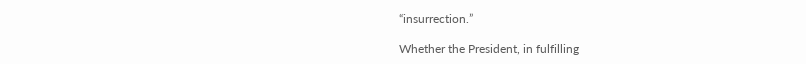“insurrection.”

Whether the President, in fulfilling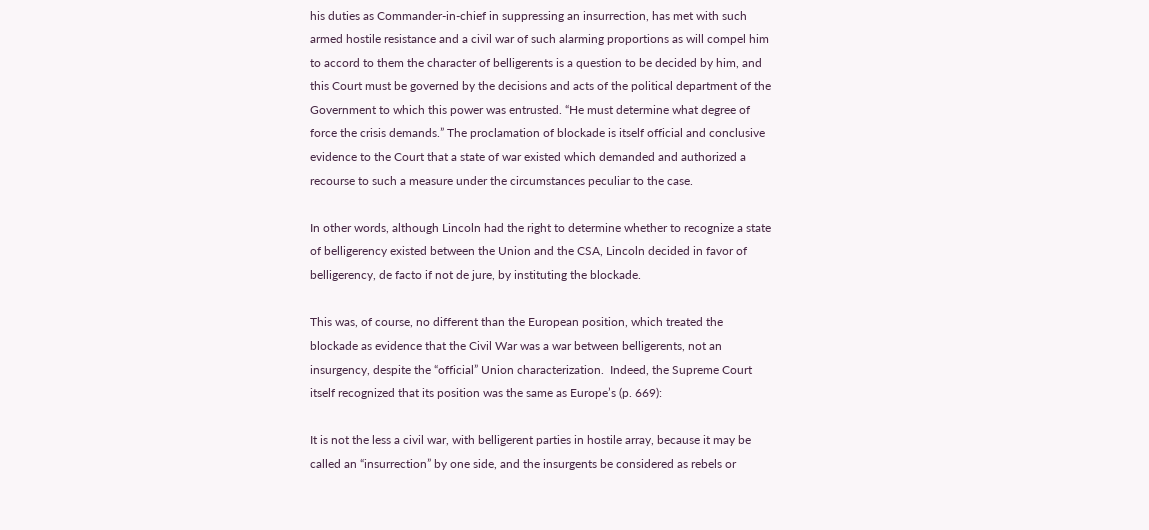his duties as Commander-in-chief in suppressing an insurrection, has met with such armed hostile resistance and a civil war of such alarming proportions as will compel him to accord to them the character of belligerents is a question to be decided by him, and this Court must be governed by the decisions and acts of the political department of the Government to which this power was entrusted. “He must determine what degree of force the crisis demands.” The proclamation of blockade is itself official and conclusive evidence to the Court that a state of war existed which demanded and authorized a recourse to such a measure under the circumstances peculiar to the case.

In other words, although Lincoln had the right to determine whether to recognize a state of belligerency existed between the Union and the CSA, Lincoln decided in favor of belligerency, de facto if not de jure, by instituting the blockade.

This was, of course, no different than the European position, which treated the blockade as evidence that the Civil War was a war between belligerents, not an insurgency, despite the “official” Union characterization.  Indeed, the Supreme Court itself recognized that its position was the same as Europe’s (p. 669):

It is not the less a civil war, with belligerent parties in hostile array, because it may be called an “insurrection” by one side, and the insurgents be considered as rebels or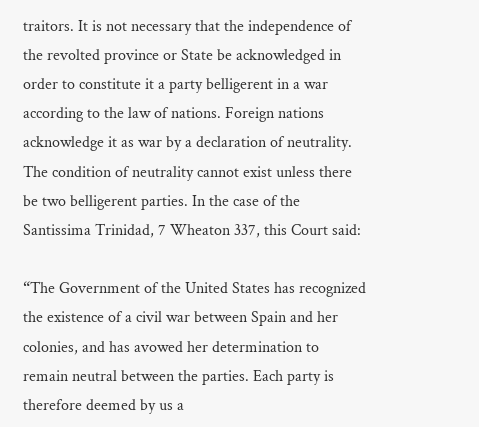traitors. It is not necessary that the independence of the revolted province or State be acknowledged in order to constitute it a party belligerent in a war according to the law of nations. Foreign nations acknowledge it as war by a declaration of neutrality. The condition of neutrality cannot exist unless there be two belligerent parties. In the case of the Santissima Trinidad, 7 Wheaton 337, this Court said:

“The Government of the United States has recognized the existence of a civil war between Spain and her colonies, and has avowed her determination to remain neutral between the parties. Each party is therefore deemed by us a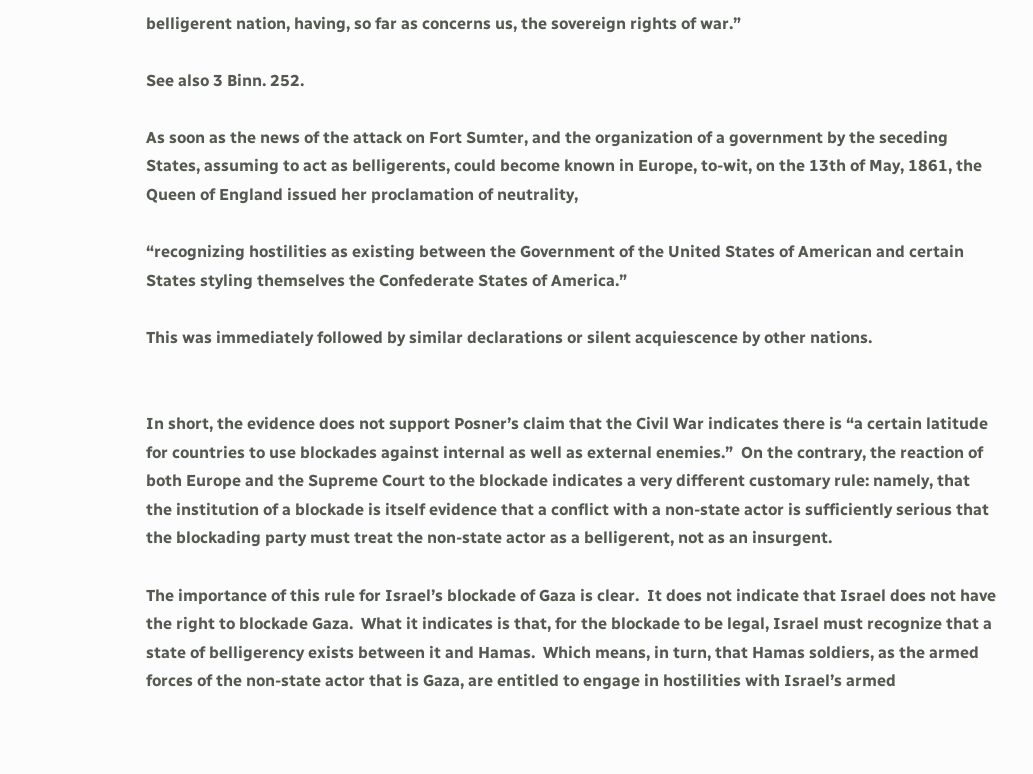belligerent nation, having, so far as concerns us, the sovereign rights of war.”

See also 3 Binn. 252.

As soon as the news of the attack on Fort Sumter, and the organization of a government by the seceding States, assuming to act as belligerents, could become known in Europe, to-wit, on the 13th of May, 1861, the Queen of England issued her proclamation of neutrality,

“recognizing hostilities as existing between the Government of the United States of American and certain States styling themselves the Confederate States of America.”

This was immediately followed by similar declarations or silent acquiescence by other nations.


In short, the evidence does not support Posner’s claim that the Civil War indicates there is “a certain latitude for countries to use blockades against internal as well as external enemies.”  On the contrary, the reaction of both Europe and the Supreme Court to the blockade indicates a very different customary rule: namely, that the institution of a blockade is itself evidence that a conflict with a non-state actor is sufficiently serious that the blockading party must treat the non-state actor as a belligerent, not as an insurgent.

The importance of this rule for Israel’s blockade of Gaza is clear.  It does not indicate that Israel does not have the right to blockade Gaza.  What it indicates is that, for the blockade to be legal, Israel must recognize that a state of belligerency exists between it and Hamas.  Which means, in turn, that Hamas soldiers, as the armed forces of the non-state actor that is Gaza, are entitled to engage in hostilities with Israel’s armed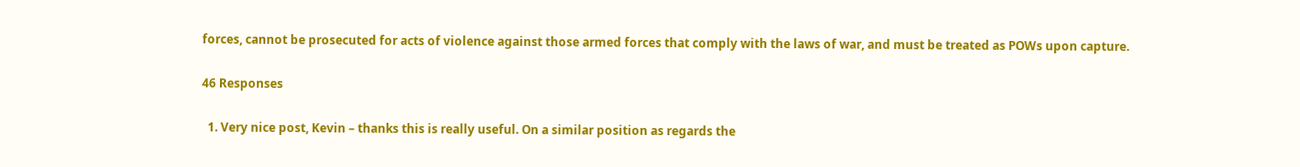forces, cannot be prosecuted for acts of violence against those armed forces that comply with the laws of war, and must be treated as POWs upon capture.

46 Responses

  1. Very nice post, Kevin – thanks this is really useful. On a similar position as regards the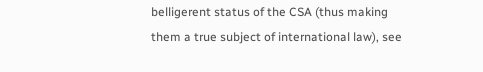belligerent status of the CSA (thus making them a true subject of international law), see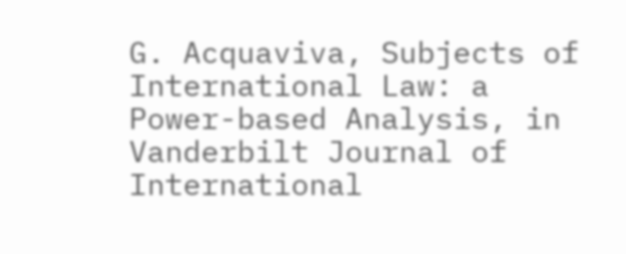G. Acquaviva, Subjects of International Law: a Power-based Analysis, in Vanderbilt Journal of International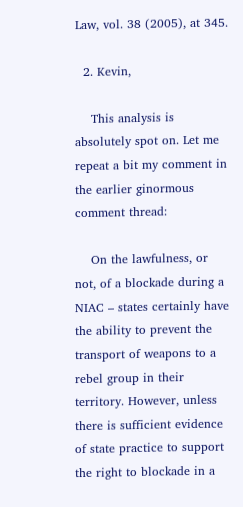Law, vol. 38 (2005), at 345.

  2. Kevin,

    This analysis is absolutely spot on. Let me repeat a bit my comment in the earlier ginormous comment thread:

    On the lawfulness, or not, of a blockade during a NIAC – states certainly have the ability to prevent the transport of weapons to a rebel group in their territory. However, unless there is sufficient evidence of state practice to support the right to blockade in a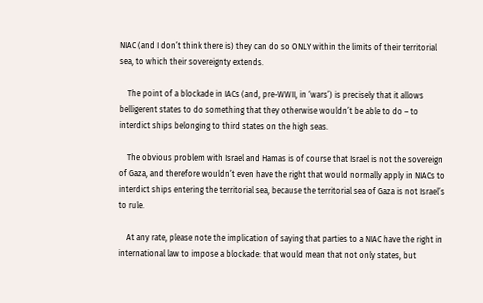NIAC (and I don’t think there is) they can do so ONLY within the limits of their territorial sea, to which their sovereignty extends.

    The point of a blockade in IACs (and, pre-WWII, in ‘wars’) is precisely that it allows belligerent states to do something that they otherwise wouldn’t be able to do – to interdict ships belonging to third states on the high seas.

    The obvious problem with Israel and Hamas is of course that Israel is not the sovereign of Gaza, and therefore wouldn’t even have the right that would normally apply in NIACs to interdict ships entering the territorial sea, because the territorial sea of Gaza is not Israel’s to rule.

    At any rate, please note the implication of saying that parties to a NIAC have the right in international law to impose a blockade: that would mean that not only states, but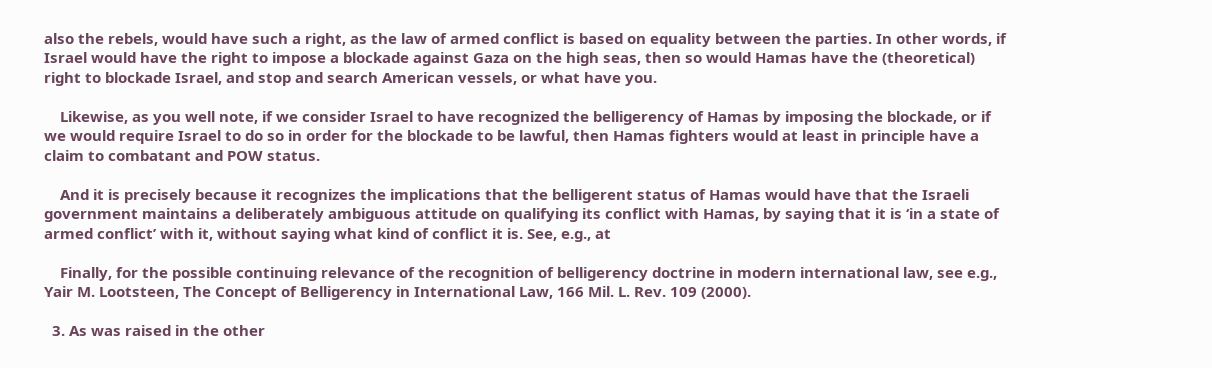also the rebels, would have such a right, as the law of armed conflict is based on equality between the parties. In other words, if Israel would have the right to impose a blockade against Gaza on the high seas, then so would Hamas have the (theoretical) right to blockade Israel, and stop and search American vessels, or what have you.

    Likewise, as you well note, if we consider Israel to have recognized the belligerency of Hamas by imposing the blockade, or if we would require Israel to do so in order for the blockade to be lawful, then Hamas fighters would at least in principle have a claim to combatant and POW status.

    And it is precisely because it recognizes the implications that the belligerent status of Hamas would have that the Israeli government maintains a deliberately ambiguous attitude on qualifying its conflict with Hamas, by saying that it is ‘in a state of armed conflict’ with it, without saying what kind of conflict it is. See, e.g., at

    Finally, for the possible continuing relevance of the recognition of belligerency doctrine in modern international law, see e.g., Yair M. Lootsteen, The Concept of Belligerency in International Law, 166 Mil. L. Rev. 109 (2000).

  3. As was raised in the other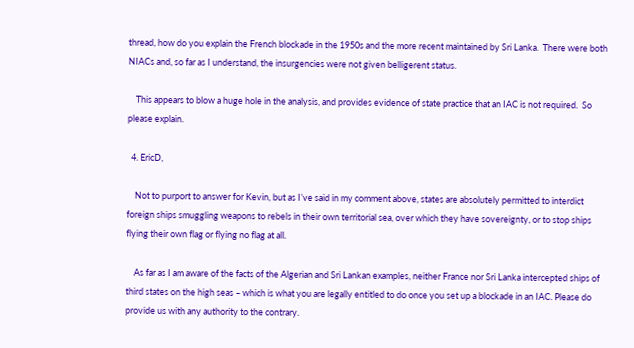thread, how do you explain the French blockade in the 1950s and the more recent maintained by Sri Lanka.  There were both NIACs and, so far as I understand, the insurgencies were not given belligerent status.

    This appears to blow a huge hole in the analysis, and provides evidence of state practice that an IAC is not required.  So please explain.

  4. EricD,

    Not to purport to answer for Kevin, but as I’ve said in my comment above, states are absolutely permitted to interdict foreign ships smuggling weapons to rebels in their own territorial sea, over which they have sovereignty, or to stop ships flying their own flag or flying no flag at all.

    As far as I am aware of the facts of the Algerian and Sri Lankan examples, neither France nor Sri Lanka intercepted ships of third states on the high seas – which is what you are legally entitled to do once you set up a blockade in an IAC. Please do provide us with any authority to the contrary.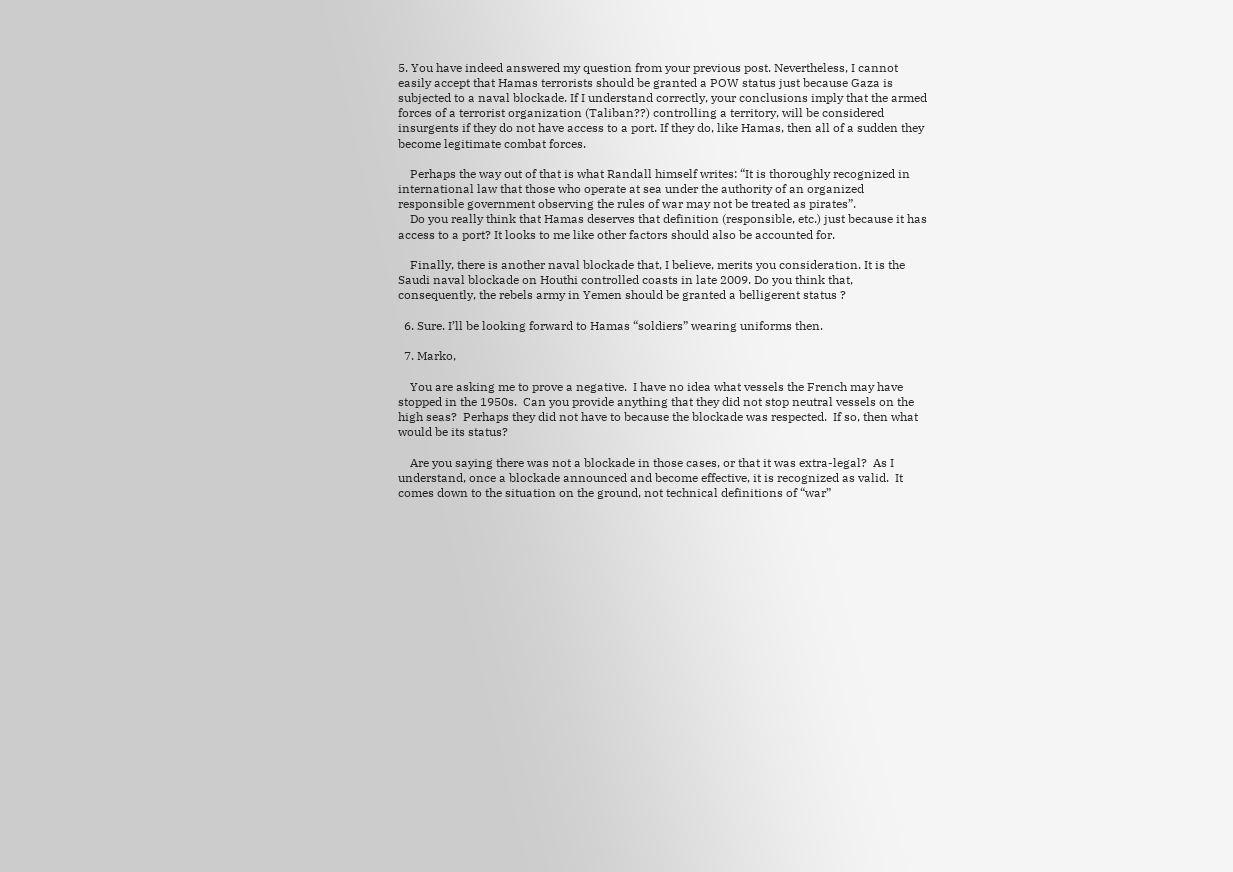5. You have indeed answered my question from your previous post. Nevertheless, I cannot easily accept that Hamas terrorists should be granted a POW status just because Gaza is subjected to a naval blockade. If I understand correctly, your conclusions imply that the armed forces of a terrorist organization (Taliban??) controlling a territory, will be considered insurgents if they do not have access to a port. If they do, like Hamas, then all of a sudden they become legitimate combat forces.

    Perhaps the way out of that is what Randall himself writes: “It is thoroughly recognized in international law that those who operate at sea under the authority of an organized responsible government observing the rules of war may not be treated as pirates”.
    Do you really think that Hamas deserves that definition (responsible, etc.) just because it has access to a port? It looks to me like other factors should also be accounted for.

    Finally, there is another naval blockade that, I believe, merits you consideration. It is the Saudi naval blockade on Houthi controlled coasts in late 2009. Do you think that, consequently, the rebels army in Yemen should be granted a belligerent status ?

  6. Sure. I’ll be looking forward to Hamas “soldiers” wearing uniforms then.

  7. Marko,

    You are asking me to prove a negative.  I have no idea what vessels the French may have stopped in the 1950s.  Can you provide anything that they did not stop neutral vessels on the high seas?  Perhaps they did not have to because the blockade was respected.  If so, then what would be its status?

    Are you saying there was not a blockade in those cases, or that it was extra-legal?  As I understand, once a blockade announced and become effective, it is recognized as valid.  It comes down to the situation on the ground, not technical definitions of “war”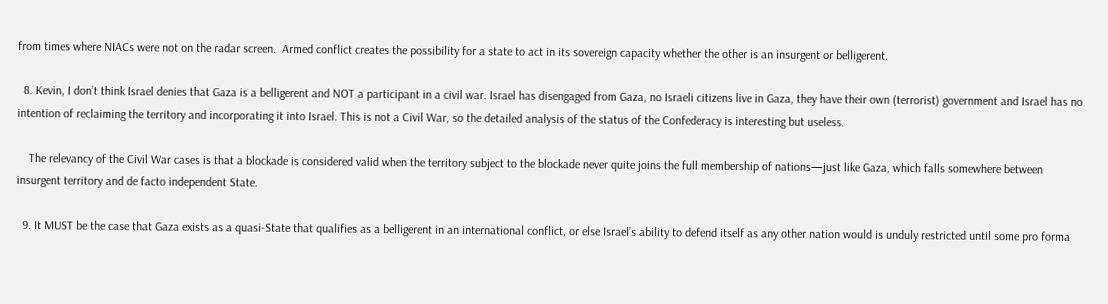from times where NIACs were not on the radar screen.  Armed conflict creates the possibility for a state to act in its sovereign capacity whether the other is an insurgent or belligerent.

  8. Kevin, I don’t think Israel denies that Gaza is a belligerent and NOT a participant in a civil war. Israel has disengaged from Gaza, no Israeli citizens live in Gaza, they have their own (terrorist) government and Israel has no intention of reclaiming the territory and incorporating it into Israel. This is not a Civil War, so the detailed analysis of the status of the Confederacy is interesting but useless.

    The relevancy of the Civil War cases is that a blockade is considered valid when the territory subject to the blockade never quite joins the full membership of nations—just like Gaza, which falls somewhere between insurgent territory and de facto independent State.

  9. It MUST be the case that Gaza exists as a quasi-State that qualifies as a belligerent in an international conflict, or else Israel’s ability to defend itself as any other nation would is unduly restricted until some pro forma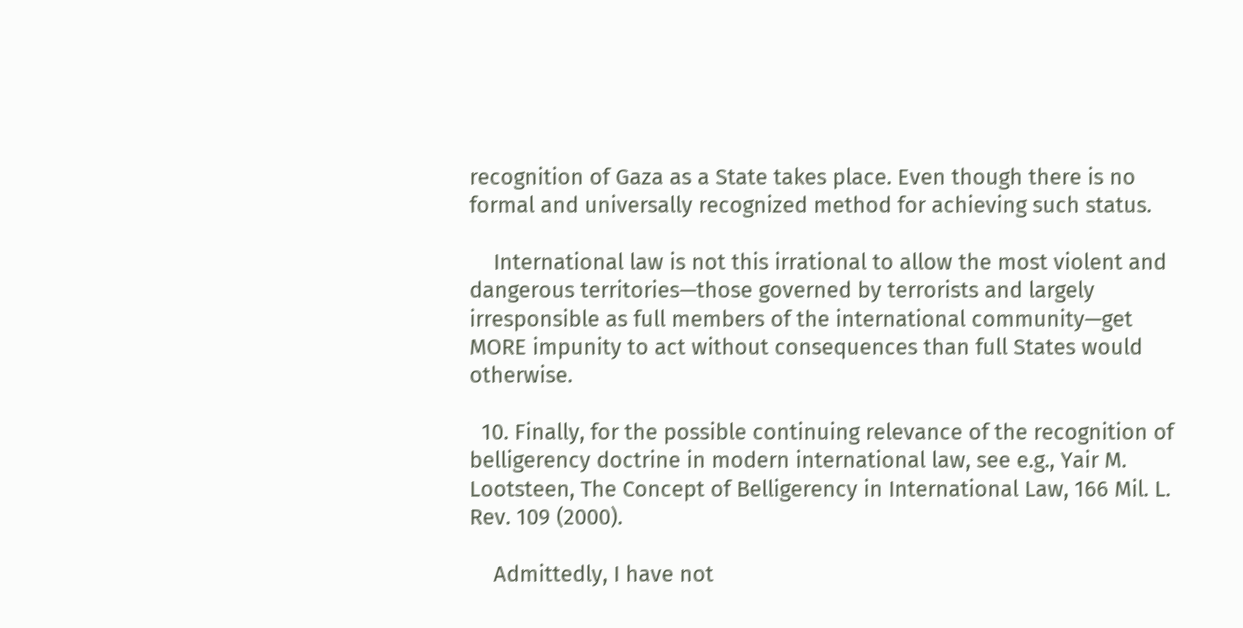recognition of Gaza as a State takes place. Even though there is no formal and universally recognized method for achieving such status.

    International law is not this irrational to allow the most violent and dangerous territories—those governed by terrorists and largely irresponsible as full members of the international community—get MORE impunity to act without consequences than full States would otherwise.

  10. Finally, for the possible continuing relevance of the recognition of belligerency doctrine in modern international law, see e.g., Yair M. Lootsteen, The Concept of Belligerency in International Law, 166 Mil. L. Rev. 109 (2000).

    Admittedly, I have not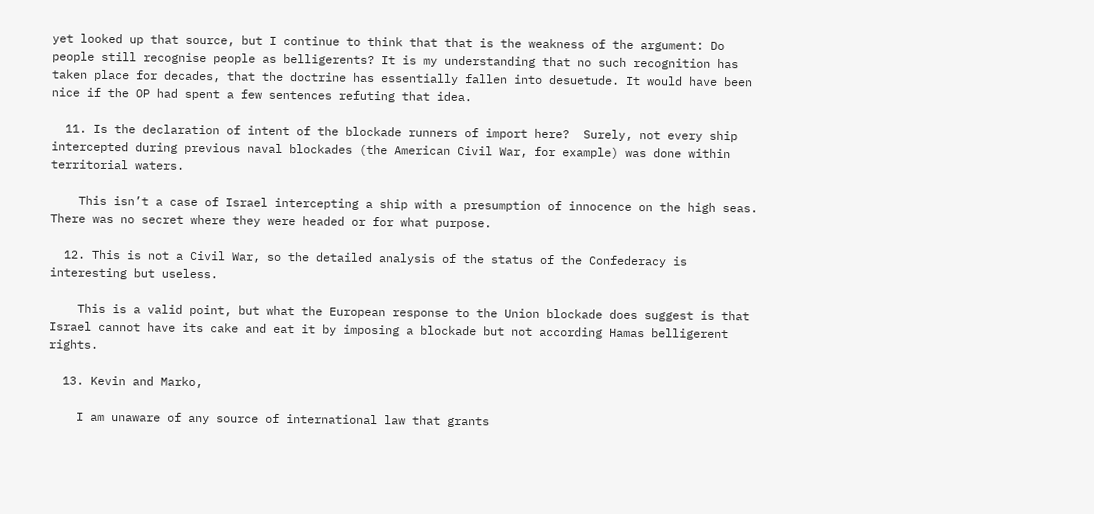yet looked up that source, but I continue to think that that is the weakness of the argument: Do people still recognise people as belligerents? It is my understanding that no such recognition has taken place for decades, that the doctrine has essentially fallen into desuetude. It would have been nice if the OP had spent a few sentences refuting that idea.

  11. Is the declaration of intent of the blockade runners of import here?  Surely, not every ship intercepted during previous naval blockades (the American Civil War, for example) was done within territorial waters.

    This isn’t a case of Israel intercepting a ship with a presumption of innocence on the high seas.  There was no secret where they were headed or for what purpose.

  12. This is not a Civil War, so the detailed analysis of the status of the Confederacy is interesting but useless.

    This is a valid point, but what the European response to the Union blockade does suggest is that Israel cannot have its cake and eat it by imposing a blockade but not according Hamas belligerent rights.

  13. Kevin and Marko,

    I am unaware of any source of international law that grants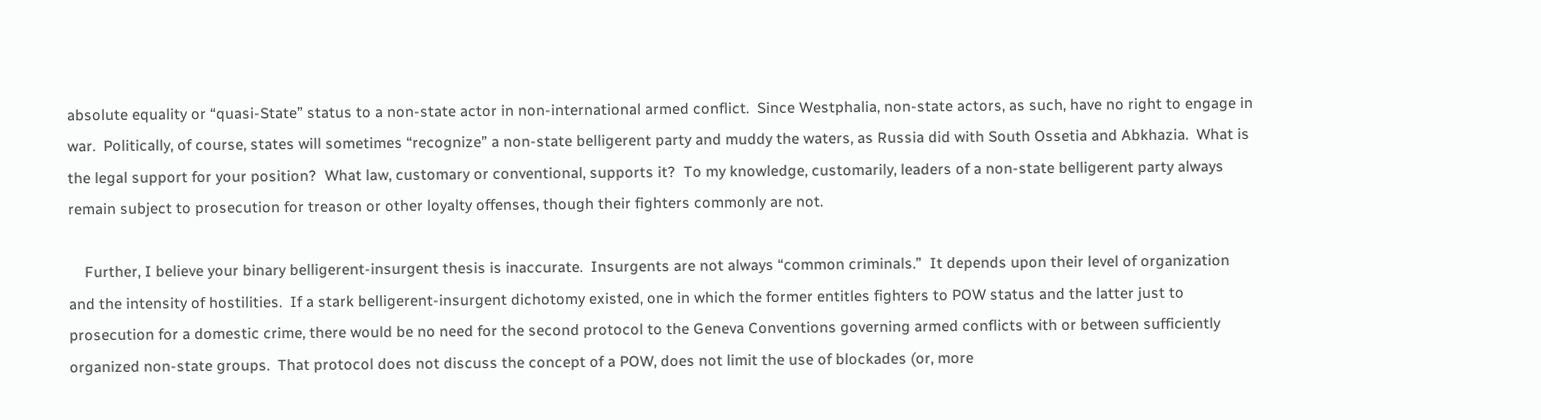absolute equality or “quasi-State” status to a non-state actor in non-international armed conflict.  Since Westphalia, non-state actors, as such, have no right to engage in war.  Politically, of course, states will sometimes “recognize” a non-state belligerent party and muddy the waters, as Russia did with South Ossetia and Abkhazia.  What is the legal support for your position?  What law, customary or conventional, supports it?  To my knowledge, customarily, leaders of a non-state belligerent party always remain subject to prosecution for treason or other loyalty offenses, though their fighters commonly are not.

    Further, I believe your binary belligerent-insurgent thesis is inaccurate.  Insurgents are not always “common criminals.”  It depends upon their level of organization and the intensity of hostilities.  If a stark belligerent-insurgent dichotomy existed, one in which the former entitles fighters to POW status and the latter just to prosecution for a domestic crime, there would be no need for the second protocol to the Geneva Conventions governing armed conflicts with or between sufficiently organized non-state groups.  That protocol does not discuss the concept of a POW, does not limit the use of blockades (or, more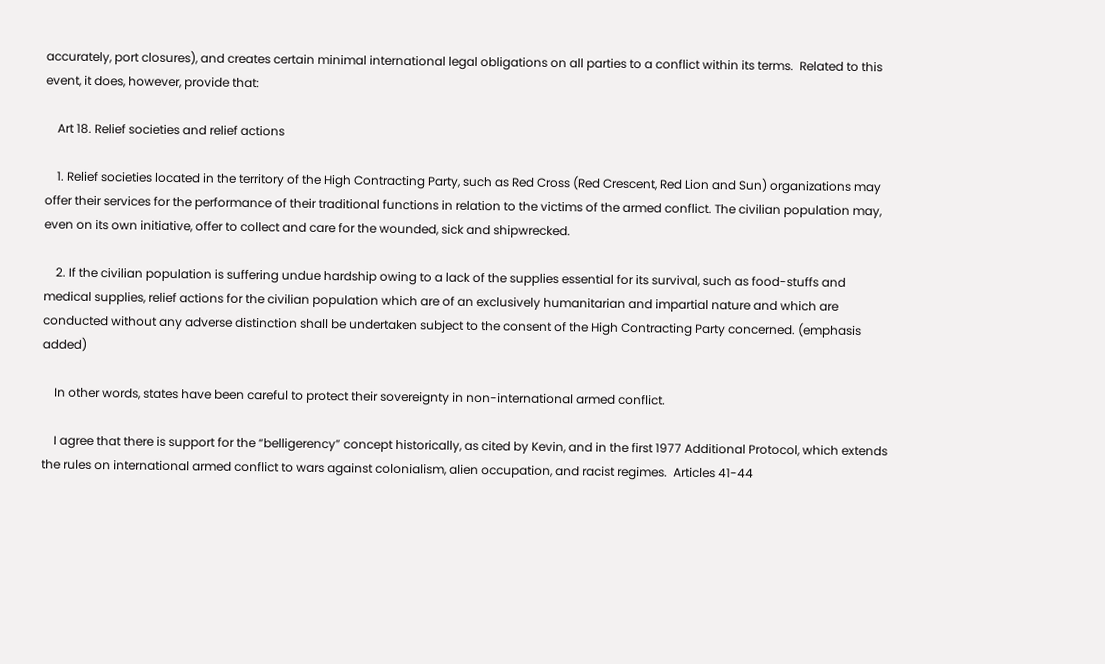accurately, port closures), and creates certain minimal international legal obligations on all parties to a conflict within its terms.  Related to this event, it does, however, provide that:

    Art 18. Relief societies and relief actions

    1. Relief societies located in the territory of the High Contracting Party, such as Red Cross (Red Crescent, Red Lion and Sun) organizations may offer their services for the performance of their traditional functions in relation to the victims of the armed conflict. The civilian population may, even on its own initiative, offer to collect and care for the wounded, sick and shipwrecked.

    2. If the civilian population is suffering undue hardship owing to a lack of the supplies essential for its survival, such as food-stuffs and medical supplies, relief actions for the civilian population which are of an exclusively humanitarian and impartial nature and which are conducted without any adverse distinction shall be undertaken subject to the consent of the High Contracting Party concerned. (emphasis added)

    In other words, states have been careful to protect their sovereignty in non-international armed conflict.

    I agree that there is support for the “belligerency” concept historically, as cited by Kevin, and in the first 1977 Additional Protocol, which extends the rules on international armed conflict to wars against colonialism, alien occupation, and racist regimes.  Articles 41-44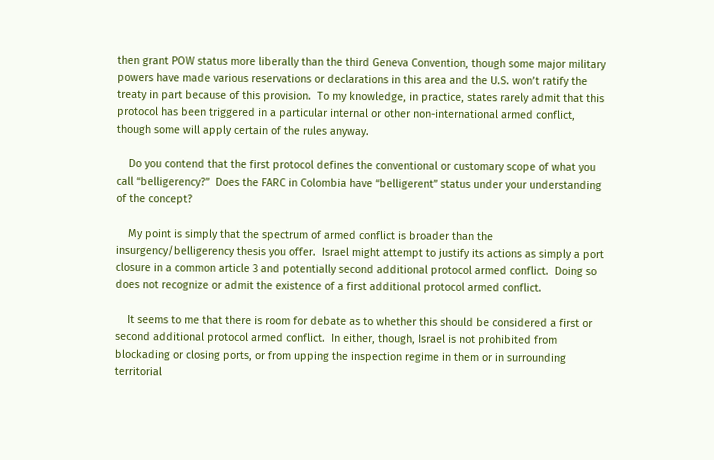then grant POW status more liberally than the third Geneva Convention, though some major military powers have made various reservations or declarations in this area and the U.S. won’t ratify the treaty in part because of this provision.  To my knowledge, in practice, states rarely admit that this protocol has been triggered in a particular internal or other non-international armed conflict, though some will apply certain of the rules anyway.

    Do you contend that the first protocol defines the conventional or customary scope of what you call “belligerency?”  Does the FARC in Colombia have “belligerent” status under your understanding of the concept?

    My point is simply that the spectrum of armed conflict is broader than the insurgency/belligerency thesis you offer.  Israel might attempt to justify its actions as simply a port closure in a common article 3 and potentially second additional protocol armed conflict.  Doing so does not recognize or admit the existence of a first additional protocol armed conflict.

    It seems to me that there is room for debate as to whether this should be considered a first or second additional protocol armed conflict.  In either, though, Israel is not prohibited from blockading or closing ports, or from upping the inspection regime in them or in surrounding territorial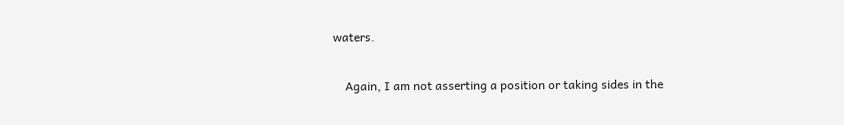waters.

    Again, I am not asserting a position or taking sides in the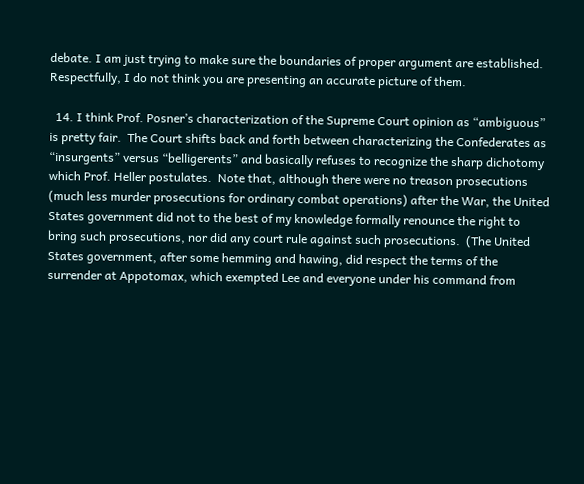debate. I am just trying to make sure the boundaries of proper argument are established.  Respectfully, I do not think you are presenting an accurate picture of them.

  14. I think Prof. Posner’s characterization of the Supreme Court opinion as “ambiguous” is pretty fair.  The Court shifts back and forth between characterizing the Confederates as “insurgents” versus “belligerents” and basically refuses to recognize the sharp dichotomy which Prof. Heller postulates.  Note that, although there were no treason prosecutions (much less murder prosecutions for ordinary combat operations) after the War, the United States government did not to the best of my knowledge formally renounce the right to bring such prosecutions, nor did any court rule against such prosecutions.  (The United States government, after some hemming and hawing, did respect the terms of the surrender at Appotomax, which exempted Lee and everyone under his command from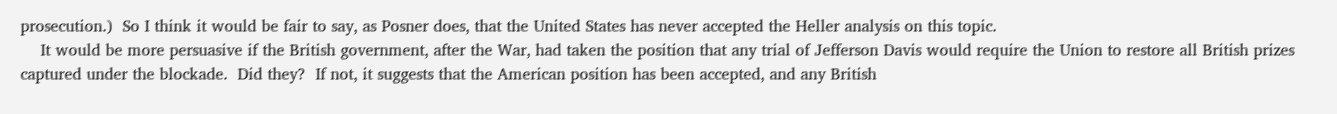prosecution.)  So I think it would be fair to say, as Posner does, that the United States has never accepted the Heller analysis on this topic.
    It would be more persuasive if the British government, after the War, had taken the position that any trial of Jefferson Davis would require the Union to restore all British prizes captured under the blockade.  Did they?  If not, it suggests that the American position has been accepted, and any British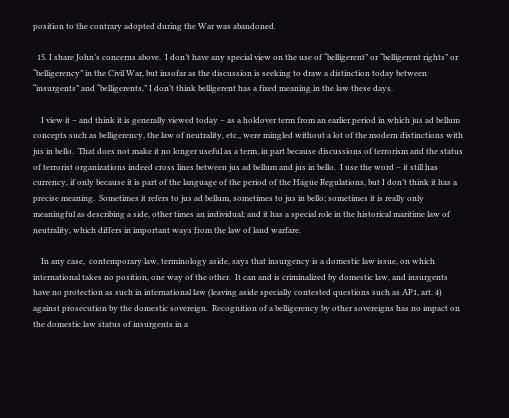position to the contrary adopted during the War was abandoned.

  15. I share John’s concerns above.  I don’t have any special view on the use of “belligerent” or “belligerent rights” or “belligerency” in the Civil War, but insofar as the discussion is seeking to draw a distinction today between “insurgents” and “belligerents,” I don’t think belligerent has a fixed meaning in the law these days.

    I view it – and think it is generally viewed today – as a holdover term from an earlier period in which jus ad bellum concepts such as belligerency, the law of neutrality, etc., were mingled without a lot of the modern distinctions with jus in bello.  That does not make it no longer useful as a term, in part because discussions of terrorism and the status of terrorist organizations indeed cross lines between jus ad bellum and jus in bello.  I use the word – it still has currency, if only because it is part of the language of the period of the Hague Regulations, but I don’t think it has a precise meaning.  Sometimes it refers to jus ad bellum, sometimes to jus in bello; sometimes it is really only meaningful as describing a side, other times an individual; and it has a special role in the historical maritime law of neutrality, which differs in important ways from the law of land warfare.

    In any case,  contemporary law, terminology aside, says that insurgency is a domestic law issue, on which international takes no position, one way of the other.  It can and is criminalized by domestic law, and insurgents have no protection as such in international law (leaving aside specially contested questions such as AP1, art. 4) against prosecution by the domestic sovereign.  Recognition of a belligerency by other sovereigns has no impact on the domestic law status of insurgents in a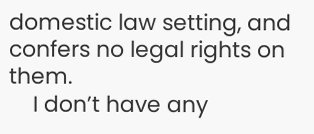domestic law setting, and confers no legal rights on them.
    I don’t have any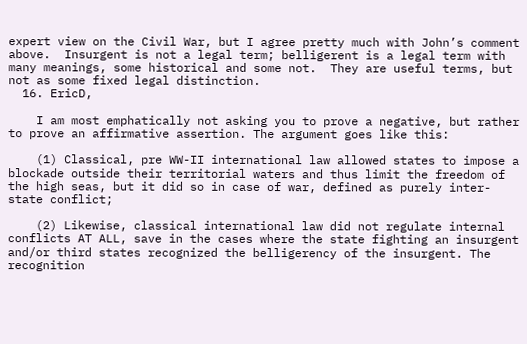expert view on the Civil War, but I agree pretty much with John’s comment above.  Insurgent is not a legal term; belligerent is a legal term with many meanings, some historical and some not.  They are useful terms, but not as some fixed legal distinction.
  16. EricD,

    I am most emphatically not asking you to prove a negative, but rather to prove an affirmative assertion. The argument goes like this:

    (1) Classical, pre WW-II international law allowed states to impose a blockade outside their territorial waters and thus limit the freedom of the high seas, but it did so in case of war, defined as purely inter-state conflict;

    (2) Likewise, classical international law did not regulate internal conflicts AT ALL, save in the cases where the state fighting an insurgent and/or third states recognized the belligerency of the insurgent. The recognition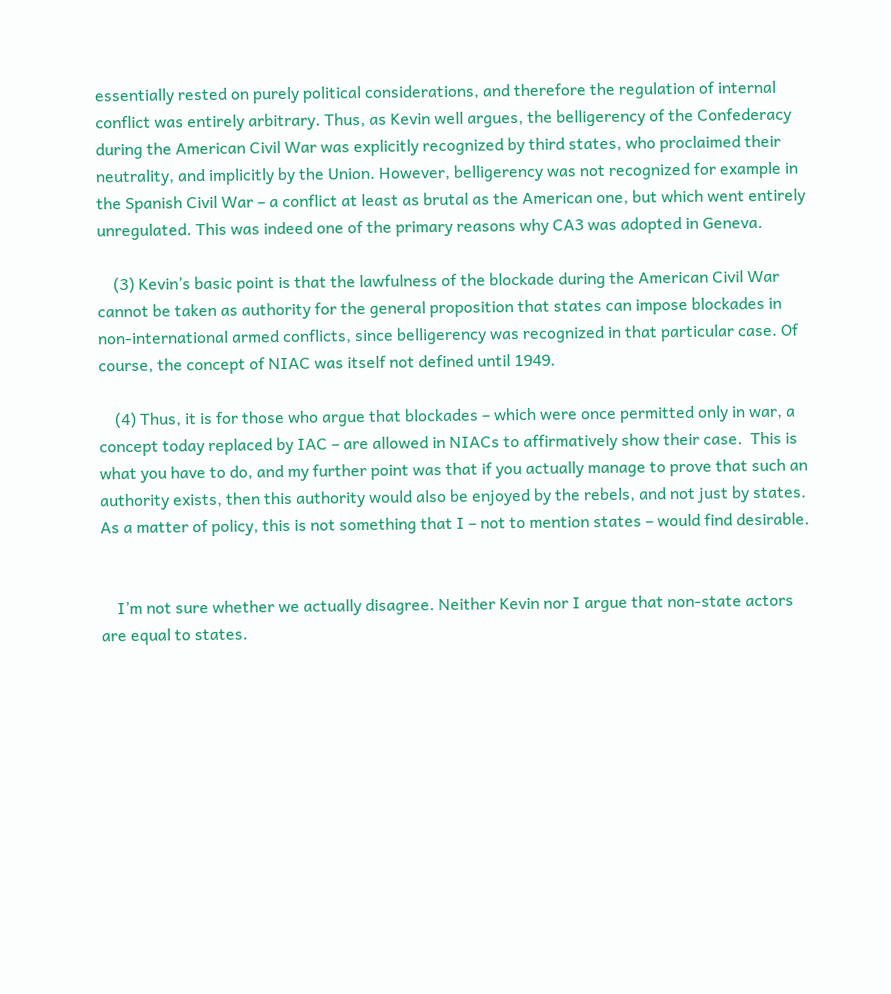essentially rested on purely political considerations, and therefore the regulation of internal conflict was entirely arbitrary. Thus, as Kevin well argues, the belligerency of the Confederacy during the American Civil War was explicitly recognized by third states, who proclaimed their neutrality, and implicitly by the Union. However, belligerency was not recognized for example in the Spanish Civil War – a conflict at least as brutal as the American one, but which went entirely unregulated. This was indeed one of the primary reasons why CA3 was adopted in Geneva.

    (3) Kevin’s basic point is that the lawfulness of the blockade during the American Civil War cannot be taken as authority for the general proposition that states can impose blockades in non-international armed conflicts, since belligerency was recognized in that particular case. Of course, the concept of NIAC was itself not defined until 1949.

    (4) Thus, it is for those who argue that blockades – which were once permitted only in war, a concept today replaced by IAC – are allowed in NIACs to affirmatively show their case.  This is what you have to do, and my further point was that if you actually manage to prove that such an authority exists, then this authority would also be enjoyed by the rebels, and not just by states. As a matter of policy, this is not something that I – not to mention states – would find desirable.


    I’m not sure whether we actually disagree. Neither Kevin nor I argue that non-state actors are equal to states.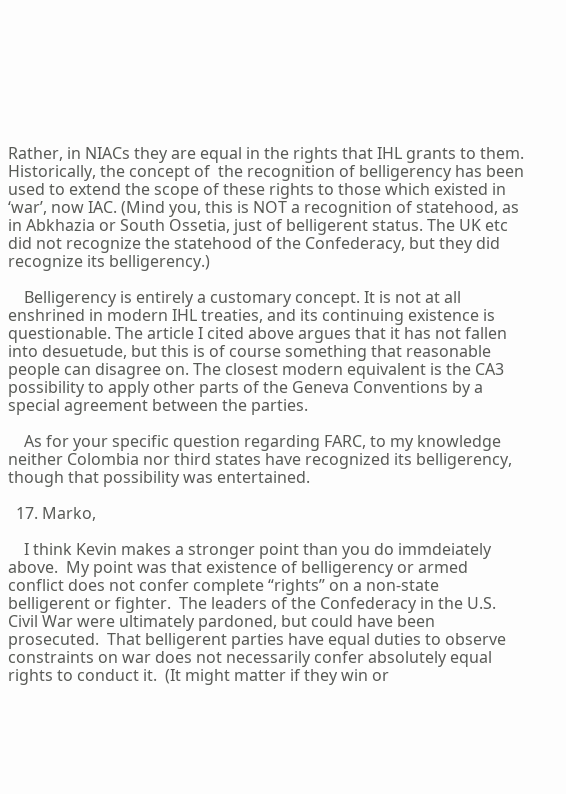Rather, in NIACs they are equal in the rights that IHL grants to them. Historically, the concept of  the recognition of belligerency has been used to extend the scope of these rights to those which existed in ‘war’, now IAC. (Mind you, this is NOT a recognition of statehood, as in Abkhazia or South Ossetia, just of belligerent status. The UK etc did not recognize the statehood of the Confederacy, but they did recognize its belligerency.)

    Belligerency is entirely a customary concept. It is not at all enshrined in modern IHL treaties, and its continuing existence is questionable. The article I cited above argues that it has not fallen into desuetude, but this is of course something that reasonable people can disagree on. The closest modern equivalent is the CA3 possibility to apply other parts of the Geneva Conventions by a special agreement between the parties.

    As for your specific question regarding FARC, to my knowledge neither Colombia nor third states have recognized its belligerency, though that possibility was entertained.

  17. Marko,

    I think Kevin makes a stronger point than you do immdeiately above.  My point was that existence of belligerency or armed conflict does not confer complete “rights” on a non-state belligerent or fighter.  The leaders of the Confederacy in the U.S. Civil War were ultimately pardoned, but could have been prosecuted.  That belligerent parties have equal duties to observe constraints on war does not necessarily confer absolutely equal rights to conduct it.  (It might matter if they win or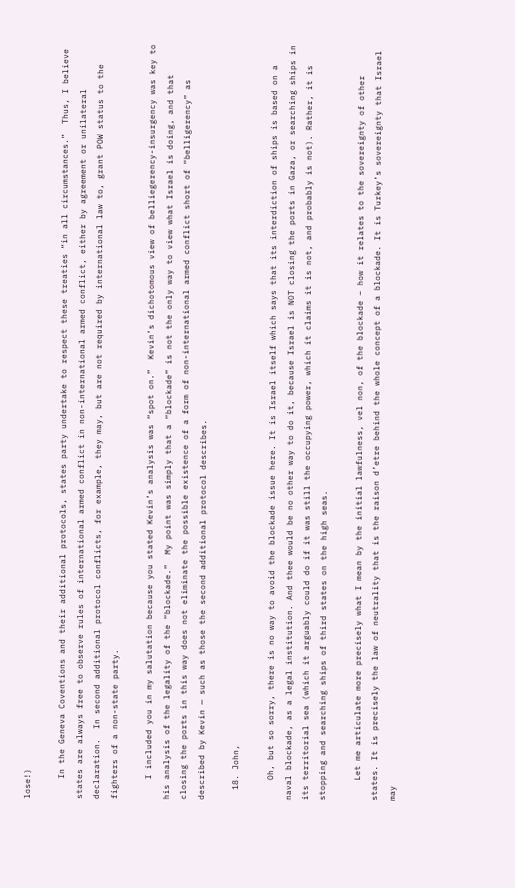lose!)

    In the Geneva Coventions and their additional protocols, states party undertake to respect these treaties “in all circumstances.”  Thus, I believe states are always free to observe rules of international armed conflict in non-international armed conflict, either by agreement or unilateral declaration.  In second additional protocol conflicts, for example, they may, but are not required by international law to, grant POW status to the fighters of a non-state party.

    I included you in my salutation because you stated Kevin’s analysis was “spot on.”  Kevin’s dichotomous view of belliegerency-insurgency was key to his analysis of the legality of the “blockade.”  My point was simply that a “blockade” is not the only way to view what Israel is doing, and that closing the ports in this way does not eliminate the possible existence of a form of non-international armed conflict short of “belligerency” as described by Kevin — such as those the second additional protocol describes.

  18. John,

    Oh, but so sorry, there is no way to avoid the blockade issue here. It is Israel itself which says that its interdiction of ships is based on a naval blockade, as a legal institution. And thee would be no other way to do it, because Israel is NOT closing the ports in Gaza, or searching ships in its territorial sea (which it arguably could do if it was still the occupying power, which it claims it is not, and probably is not). Rather, it is stopping and searching ships of third states on the high seas.

    Let me articulate more precisely what I mean by the initial lawfulness, vel non, of the blockade – how it relates to the sovereignty of other states. It is precisely the law of neutrality that is the raison d’etre behind the whole concept of a blockade. It is Turkey’s sovereignty that Israel may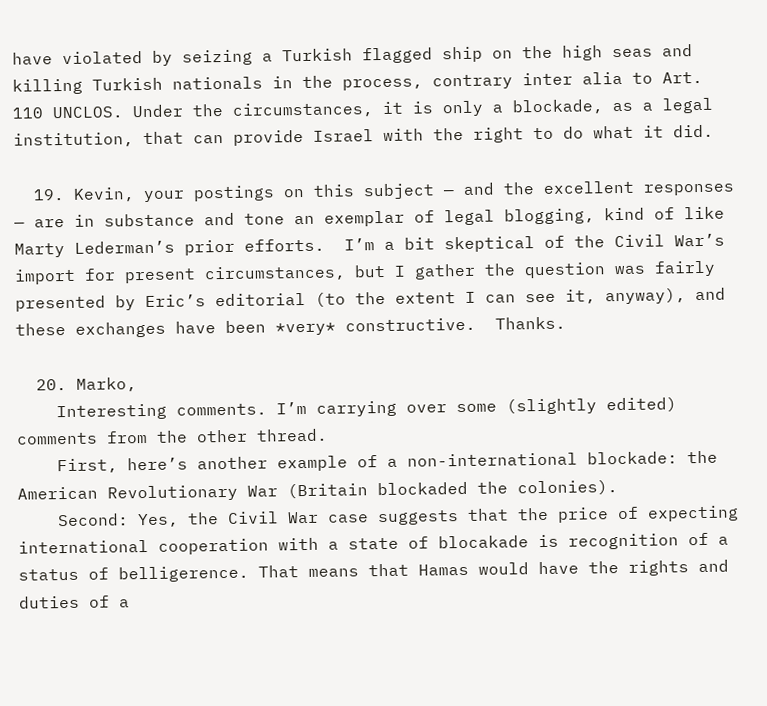have violated by seizing a Turkish flagged ship on the high seas and killing Turkish nationals in the process, contrary inter alia to Art. 110 UNCLOS. Under the circumstances, it is only a blockade, as a legal institution, that can provide Israel with the right to do what it did.

  19. Kevin, your postings on this subject — and the excellent responses — are in substance and tone an exemplar of legal blogging, kind of like Marty Lederman’s prior efforts.  I’m a bit skeptical of the Civil War’s import for present circumstances, but I gather the question was fairly presented by Eric’s editorial (to the extent I can see it, anyway), and these exchanges have been *very* constructive.  Thanks.

  20. Marko,
    Interesting comments. I’m carrying over some (slightly edited) comments from the other thread.
    First, here’s another example of a non-international blockade: the American Revolutionary War (Britain blockaded the colonies).
    Second: Yes, the Civil War case suggests that the price of expecting international cooperation with a state of blocakade is recognition of a status of belligerence. That means that Hamas would have the rights and duties of a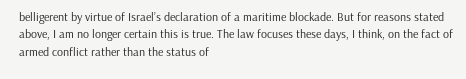belligerent by virtue of Israel’s declaration of a maritime blockade. But for reasons stated above, I am no longer certain this is true. The law focuses these days, I think, on the fact of armed conflict rather than the status of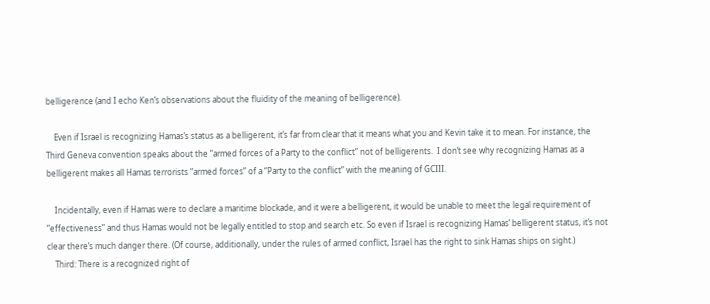belligerence (and I echo Ken’s observations about the fluidity of the meaning of belligerence).

    Even if Israel is recognizing Hamas’s status as a belligerent, it’s far from clear that it means what you and Kevin take it to mean. For instance, the Third Geneva convention speaks about the “armed forces of a Party to the conflict” not of belligerents.  I don’t see why recognizing Hamas as a belligerent makes all Hamas terrorists “armed forces” of a “Party to the conflict” with the meaning of GCIII.

    Incidentally, even if Hamas were to declare a maritime blockade, and it were a belligerent, it would be unable to meet the legal requirement of “effectiveness” and thus Hamas would not be legally entitled to stop and search etc. So even if Israel is recognizing Hamas’ belligerent status, it’s not clear there’s much danger there. (Of course, additionally, under the rules of armed conflict, Israel has the right to sink Hamas ships on sight.)
    Third: There is a recognized right of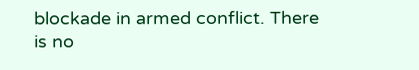blockade in armed conflict. There is no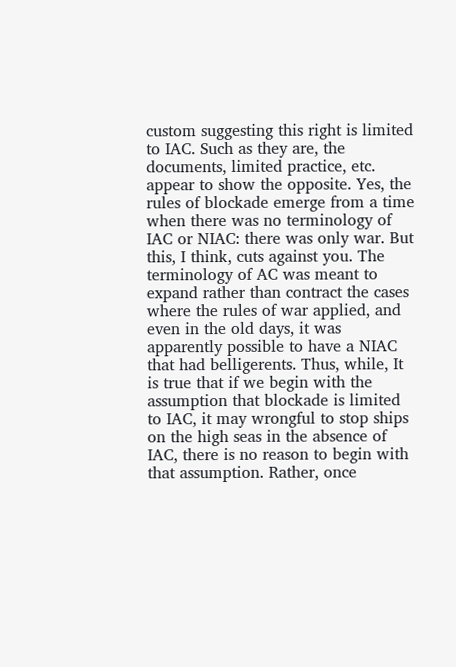custom suggesting this right is limited to IAC. Such as they are, the documents, limited practice, etc. appear to show the opposite. Yes, the rules of blockade emerge from a time when there was no terminology of IAC or NIAC: there was only war. But this, I think, cuts against you. The terminology of AC was meant to expand rather than contract the cases where the rules of war applied, and even in the old days, it was apparently possible to have a NIAC that had belligerents. Thus, while, It is true that if we begin with the assumption that blockade is limited to IAC, it may wrongful to stop ships on the high seas in the absence of IAC, there is no reason to begin with that assumption. Rather, once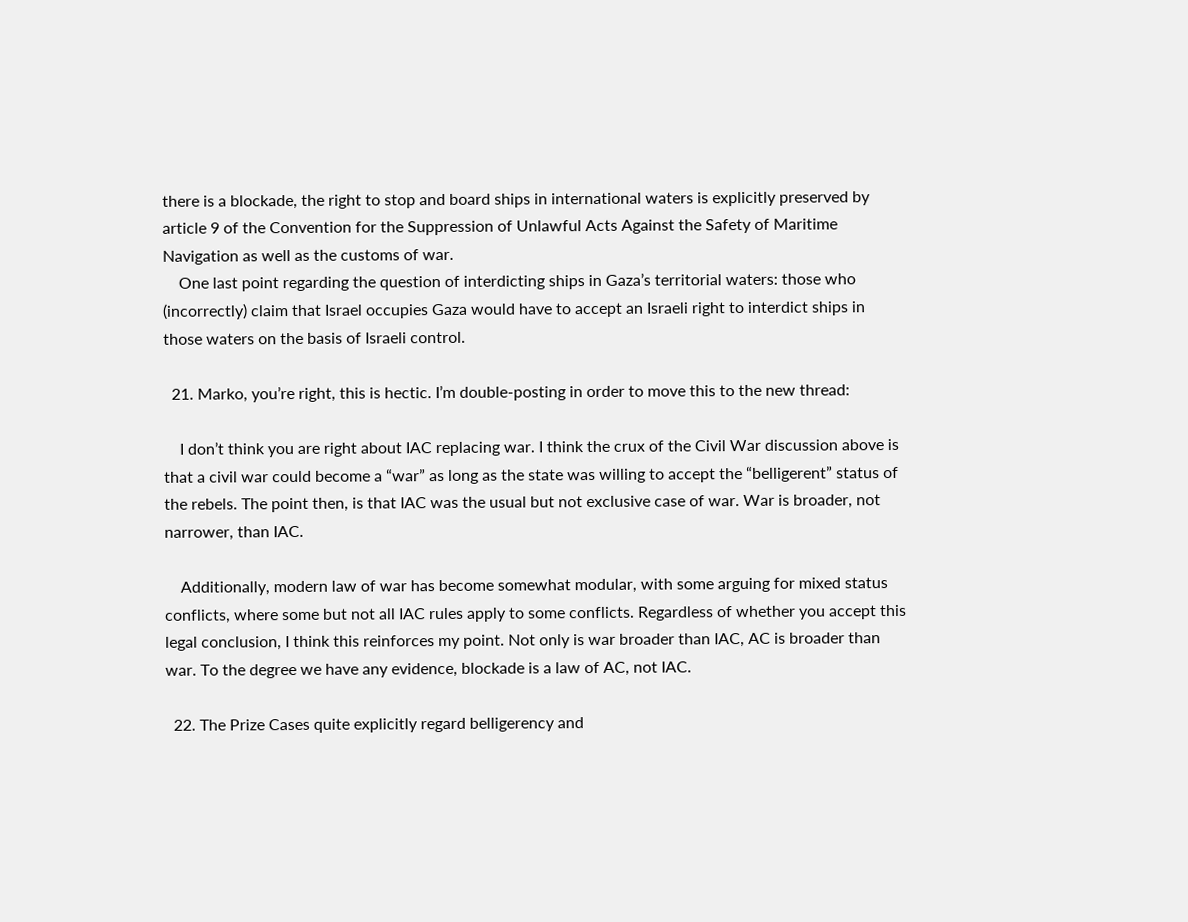there is a blockade, the right to stop and board ships in international waters is explicitly preserved by article 9 of the Convention for the Suppression of Unlawful Acts Against the Safety of Maritime Navigation as well as the customs of war.
    One last point regarding the question of interdicting ships in Gaza’s territorial waters: those who (incorrectly) claim that Israel occupies Gaza would have to accept an Israeli right to interdict ships in those waters on the basis of Israeli control.

  21. Marko, you’re right, this is hectic. I’m double-posting in order to move this to the new thread:

    I don’t think you are right about IAC replacing war. I think the crux of the Civil War discussion above is that a civil war could become a “war” as long as the state was willing to accept the “belligerent” status of the rebels. The point then, is that IAC was the usual but not exclusive case of war. War is broader, not narrower, than IAC.

    Additionally, modern law of war has become somewhat modular, with some arguing for mixed status conflicts, where some but not all IAC rules apply to some conflicts. Regardless of whether you accept this legal conclusion, I think this reinforces my point. Not only is war broader than IAC, AC is broader than war. To the degree we have any evidence, blockade is a law of AC, not IAC.

  22. The Prize Cases quite explicitly regard belligerency and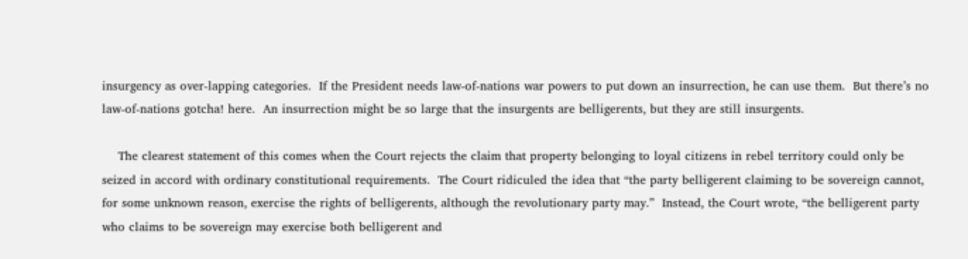insurgency as over-lapping categories.  If the President needs law-of-nations war powers to put down an insurrection, he can use them.  But there’s no law-of-nations gotcha! here.  An insurrection might be so large that the insurgents are belligerents, but they are still insurgents.

    The clearest statement of this comes when the Court rejects the claim that property belonging to loyal citizens in rebel territory could only be seized in accord with ordinary constitutional requirements.  The Court ridiculed the idea that “the party belligerent claiming to be sovereign cannot, for some unknown reason, exercise the rights of belligerents, although the revolutionary party may.”  Instead, the Court wrote, “the belligerent party who claims to be sovereign may exercise both belligerent and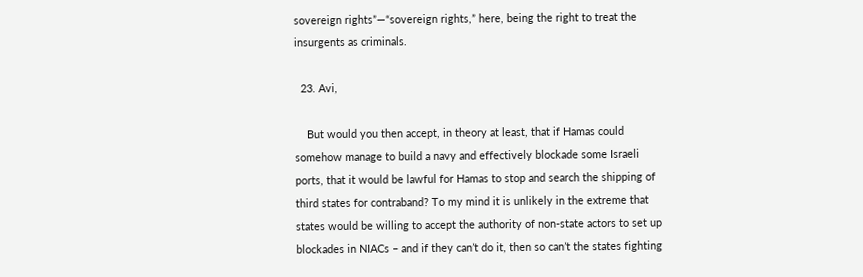sovereign rights”—“sovereign rights,” here, being the right to treat the insurgents as criminals.

  23. Avi,

    But would you then accept, in theory at least, that if Hamas could somehow manage to build a navy and effectively blockade some Israeli ports, that it would be lawful for Hamas to stop and search the shipping of third states for contraband? To my mind it is unlikely in the extreme that states would be willing to accept the authority of non-state actors to set up blockades in NIACs – and if they can’t do it, then so can’t the states fighting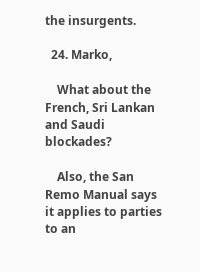the insurgents.

  24. Marko,

    What about the French, Sri Lankan and Saudi blockades?

    Also, the San Remo Manual says it applies to parties to an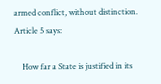armed conflict, without distinction.  Article 5 says:

    How far a State is justified in its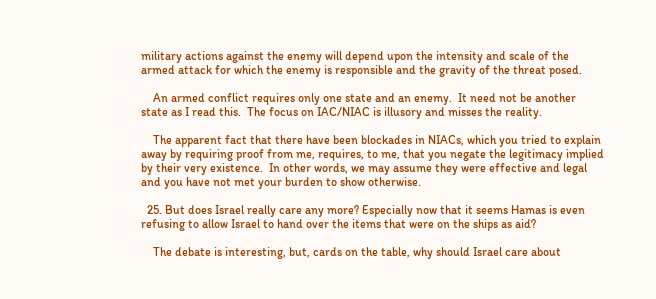military actions against the enemy will depend upon the intensity and scale of the armed attack for which the enemy is responsible and the gravity of the threat posed.

    An armed conflict requires only one state and an enemy.  It need not be another state as I read this.  The focus on IAC/NIAC is illusory and misses the reality.

    The apparent fact that there have been blockades in NIACs, which you tried to explain away by requiring proof from me, requires, to me, that you negate the legitimacy implied by their very existence.  In other words, we may assume they were effective and legal and you have not met your burden to show otherwise.

  25. But does Israel really care any more? Especially now that it seems Hamas is even refusing to allow Israel to hand over the items that were on the ships as aid?

    The debate is interesting, but, cards on the table, why should Israel care about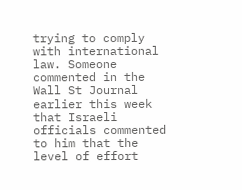trying to comply with international law. Someone commented in the Wall St Journal earlier this week that Israeli officials commented to him that the level of effort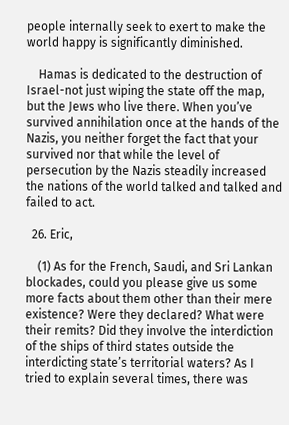people internally seek to exert to make the world happy is significantly diminished.

    Hamas is dedicated to the destruction of Israel-not just wiping the state off the map, but the Jews who live there. When you’ve survived annihilation once at the hands of the Nazis, you neither forget the fact that your survived nor that while the level of persecution by the Nazis steadily increased the nations of the world talked and talked and failed to act.

  26. Eric,

    (1) As for the French, Saudi, and Sri Lankan blockades, could you please give us some more facts about them other than their mere existence? Were they declared? What were their remits? Did they involve the interdiction of the ships of third states outside the interdicting state’s territorial waters? As I tried to explain several times, there was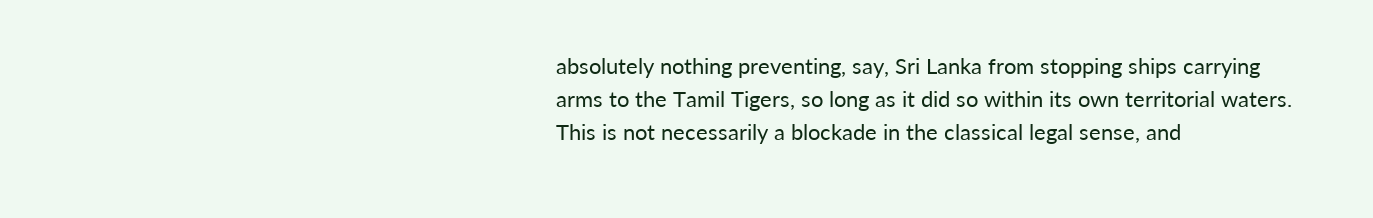absolutely nothing preventing, say, Sri Lanka from stopping ships carrying arms to the Tamil Tigers, so long as it did so within its own territorial waters. This is not necessarily a blockade in the classical legal sense, and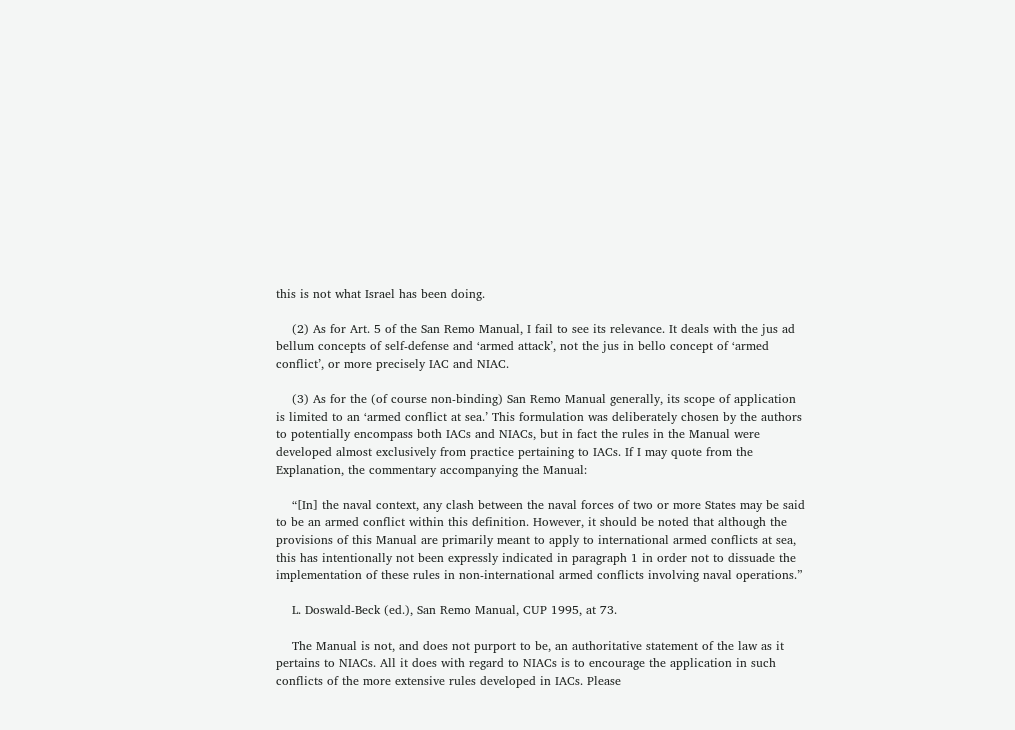this is not what Israel has been doing.

    (2) As for Art. 5 of the San Remo Manual, I fail to see its relevance. It deals with the jus ad bellum concepts of self-defense and ‘armed attack’, not the jus in bello concept of ‘armed conflict’, or more precisely IAC and NIAC.

    (3) As for the (of course non-binding) San Remo Manual generally, its scope of application is limited to an ‘armed conflict at sea.’ This formulation was deliberately chosen by the authors to potentially encompass both IACs and NIACs, but in fact the rules in the Manual were developed almost exclusively from practice pertaining to IACs. If I may quote from the Explanation, the commentary accompanying the Manual:

    “[In] the naval context, any clash between the naval forces of two or more States may be said to be an armed conflict within this definition. However, it should be noted that although the provisions of this Manual are primarily meant to apply to international armed conflicts at sea, this has intentionally not been expressly indicated in paragraph 1 in order not to dissuade the implementation of these rules in non-international armed conflicts involving naval operations.”

    L. Doswald-Beck (ed.), San Remo Manual, CUP 1995, at 73.

    The Manual is not, and does not purport to be, an authoritative statement of the law as it pertains to NIACs. All it does with regard to NIACs is to encourage the application in such conflicts of the more extensive rules developed in IACs. Please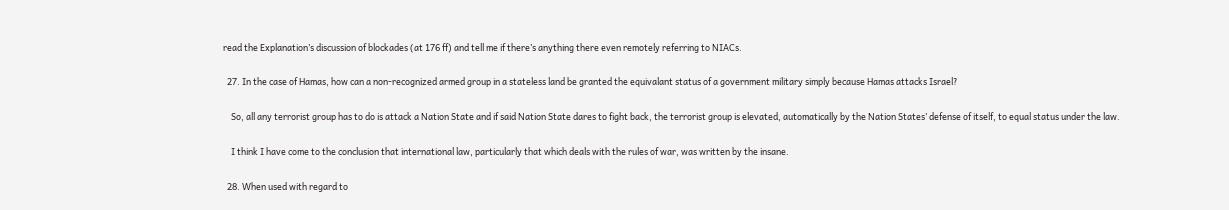read the Explanation’s discussion of blockades (at 176 ff) and tell me if there’s anything there even remotely referring to NIACs.

  27. In the case of Hamas, how can a non-recognized armed group in a stateless land be granted the equivalant status of a government military simply because Hamas attacks Israel?

    So, all any terrorist group has to do is attack a Nation State and if said Nation State dares to fight back, the terrorist group is elevated, automatically by the Nation States’ defense of itself, to equal status under the law.

    I think I have come to the conclusion that international law, particularly that which deals with the rules of war, was written by the insane.

  28. When used with regard to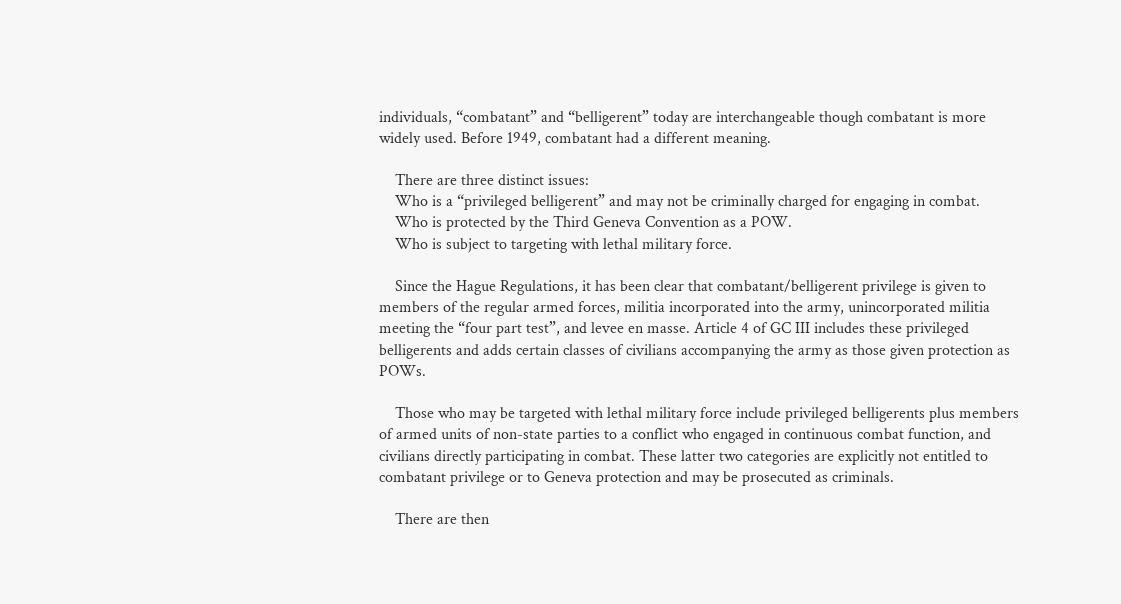individuals, “combatant” and “belligerent” today are interchangeable though combatant is more widely used. Before 1949, combatant had a different meaning.

    There are three distinct issues:
    Who is a “privileged belligerent” and may not be criminally charged for engaging in combat.
    Who is protected by the Third Geneva Convention as a POW.
    Who is subject to targeting with lethal military force.

    Since the Hague Regulations, it has been clear that combatant/belligerent privilege is given to members of the regular armed forces, militia incorporated into the army, unincorporated militia meeting the “four part test”, and levee en masse. Article 4 of GC III includes these privileged belligerents and adds certain classes of civilians accompanying the army as those given protection as POWs.

    Those who may be targeted with lethal military force include privileged belligerents plus members of armed units of non-state parties to a conflict who engaged in continuous combat function, and civilians directly participating in combat. These latter two categories are explicitly not entitled to combatant privilege or to Geneva protection and may be prosecuted as criminals.

    There are then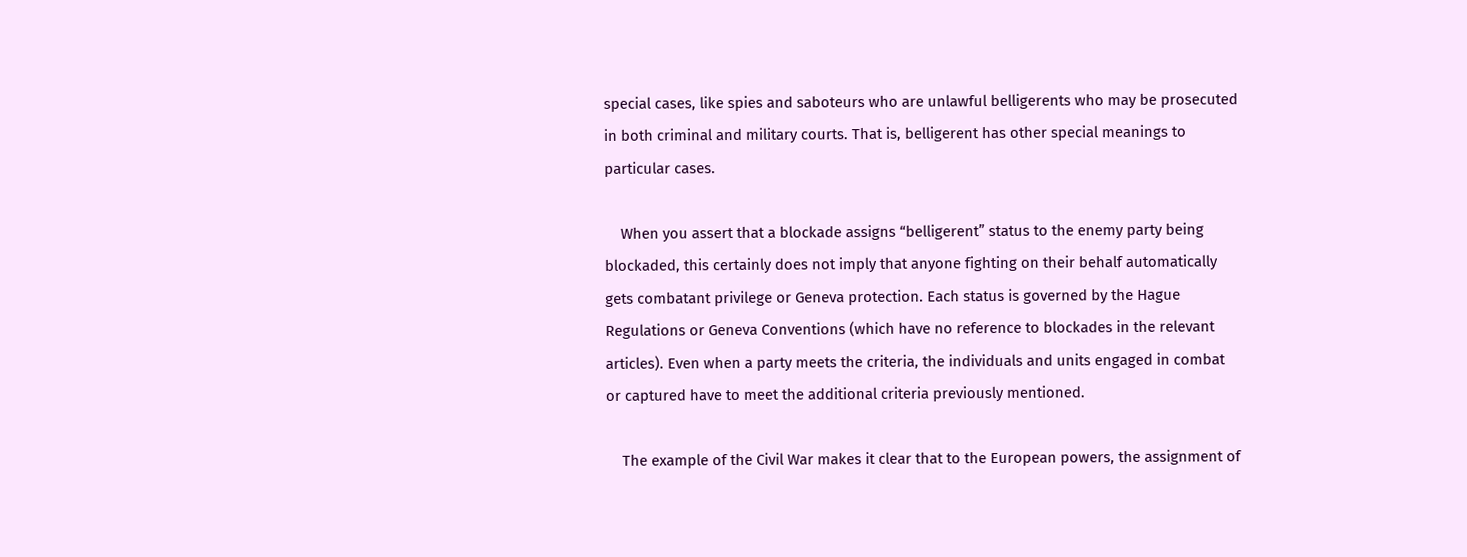special cases, like spies and saboteurs who are unlawful belligerents who may be prosecuted in both criminal and military courts. That is, belligerent has other special meanings to particular cases.

    When you assert that a blockade assigns “belligerent” status to the enemy party being blockaded, this certainly does not imply that anyone fighting on their behalf automatically gets combatant privilege or Geneva protection. Each status is governed by the Hague Regulations or Geneva Conventions (which have no reference to blockades in the relevant articles). Even when a party meets the criteria, the individuals and units engaged in combat or captured have to meet the additional criteria previously mentioned.

    The example of the Civil War makes it clear that to the European powers, the assignment of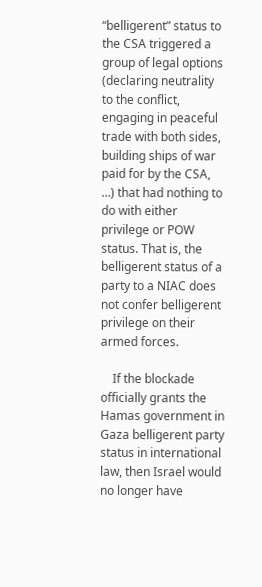“belligerent” status to the CSA triggered a group of legal options (declaring neutrality to the conflict, engaging in peaceful trade with both sides, building ships of war paid for by the CSA, …) that had nothing to do with either privilege or POW status. That is, the belligerent status of a party to a NIAC does not confer belligerent privilege on their armed forces.

    If the blockade officially grants the Hamas government in Gaza belligerent party status in international law, then Israel would no longer have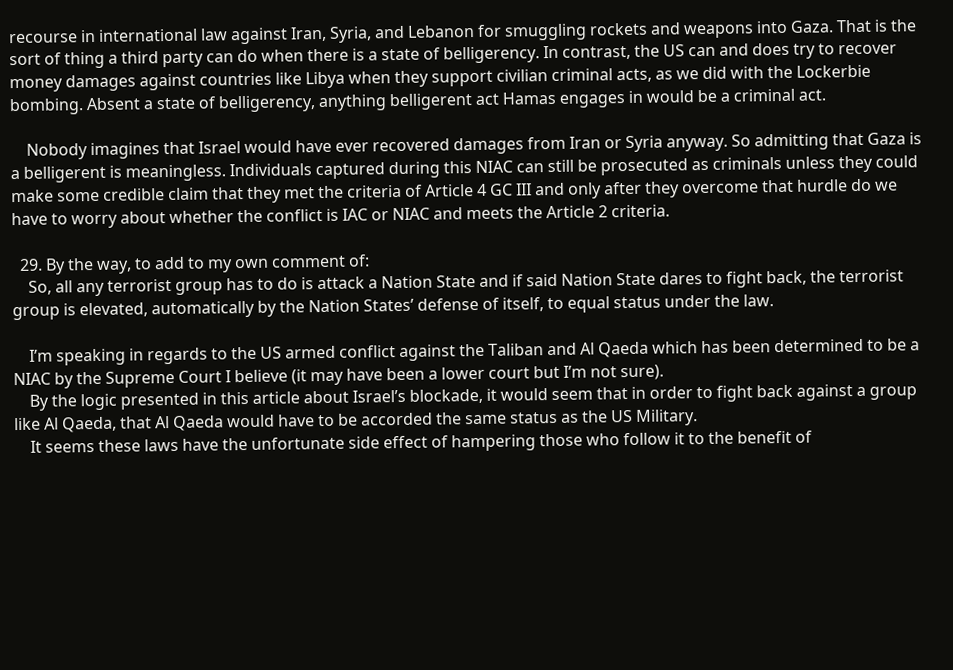recourse in international law against Iran, Syria, and Lebanon for smuggling rockets and weapons into Gaza. That is the sort of thing a third party can do when there is a state of belligerency. In contrast, the US can and does try to recover money damages against countries like Libya when they support civilian criminal acts, as we did with the Lockerbie bombing. Absent a state of belligerency, anything belligerent act Hamas engages in would be a criminal act.

    Nobody imagines that Israel would have ever recovered damages from Iran or Syria anyway. So admitting that Gaza is a belligerent is meaningless. Individuals captured during this NIAC can still be prosecuted as criminals unless they could make some credible claim that they met the criteria of Article 4 GC III and only after they overcome that hurdle do we have to worry about whether the conflict is IAC or NIAC and meets the Article 2 criteria.

  29. By the way, to add to my own comment of:
    So, all any terrorist group has to do is attack a Nation State and if said Nation State dares to fight back, the terrorist group is elevated, automatically by the Nation States’ defense of itself, to equal status under the law.

    I’m speaking in regards to the US armed conflict against the Taliban and Al Qaeda which has been determined to be a NIAC by the Supreme Court I believe (it may have been a lower court but I’m not sure).
    By the logic presented in this article about Israel’s blockade, it would seem that in order to fight back against a group like Al Qaeda, that Al Qaeda would have to be accorded the same status as the US Military.
    It seems these laws have the unfortunate side effect of hampering those who follow it to the benefit of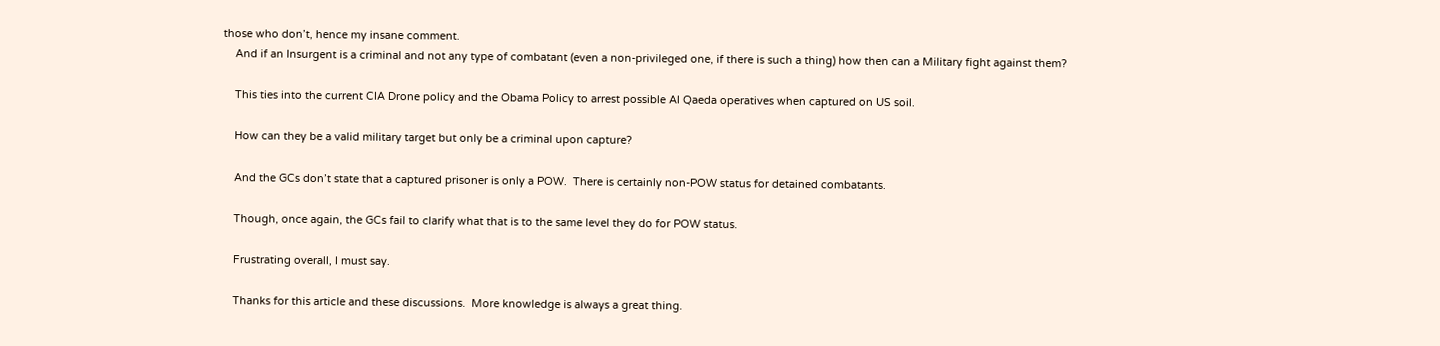those who don’t, hence my insane comment.
    And if an Insurgent is a criminal and not any type of combatant (even a non-privileged one, if there is such a thing) how then can a Military fight against them?

    This ties into the current CIA Drone policy and the Obama Policy to arrest possible Al Qaeda operatives when captured on US soil.

    How can they be a valid military target but only be a criminal upon capture?

    And the GCs don’t state that a captured prisoner is only a POW.  There is certainly non-POW status for detained combatants.

    Though, once again, the GCs fail to clarify what that is to the same level they do for POW status.

    Frustrating overall, I must say.

    Thanks for this article and these discussions.  More knowledge is always a great thing.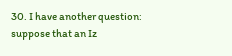30. I have another question: suppose that an Iz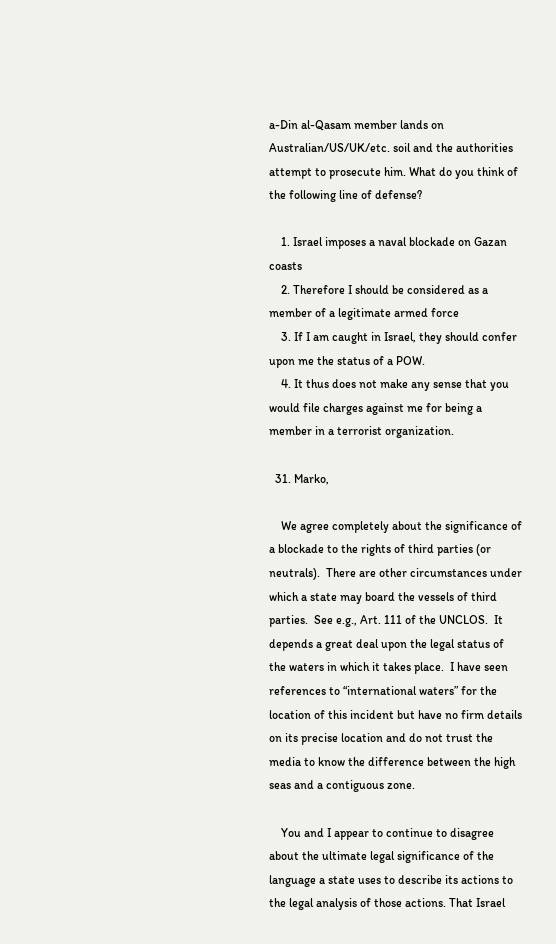a-Din al-Qasam member lands on Australian/US/UK/etc. soil and the authorities attempt to prosecute him. What do you think of the following line of defense?

    1. Israel imposes a naval blockade on Gazan coasts
    2. Therefore I should be considered as a member of a legitimate armed force
    3. If I am caught in Israel, they should confer upon me the status of a POW.
    4. It thus does not make any sense that you would file charges against me for being a member in a terrorist organization.

  31. Marko,

    We agree completely about the significance of a blockade to the rights of third parties (or neutrals).  There are other circumstances under which a state may board the vessels of third parties.  See e.g., Art. 111 of the UNCLOS.  It depends a great deal upon the legal status of the waters in which it takes place.  I have seen references to “international waters” for the location of this incident but have no firm details on its precise location and do not trust the media to know the difference between the high seas and a contiguous zone.

    You and I appear to continue to disagree about the ultimate legal significance of the language a state uses to describe its actions to the legal analysis of those actions. That Israel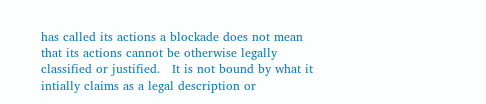has called its actions a blockade does not mean that its actions cannot be otherwise legally classified or justified.   It is not bound by what it intially claims as a legal description or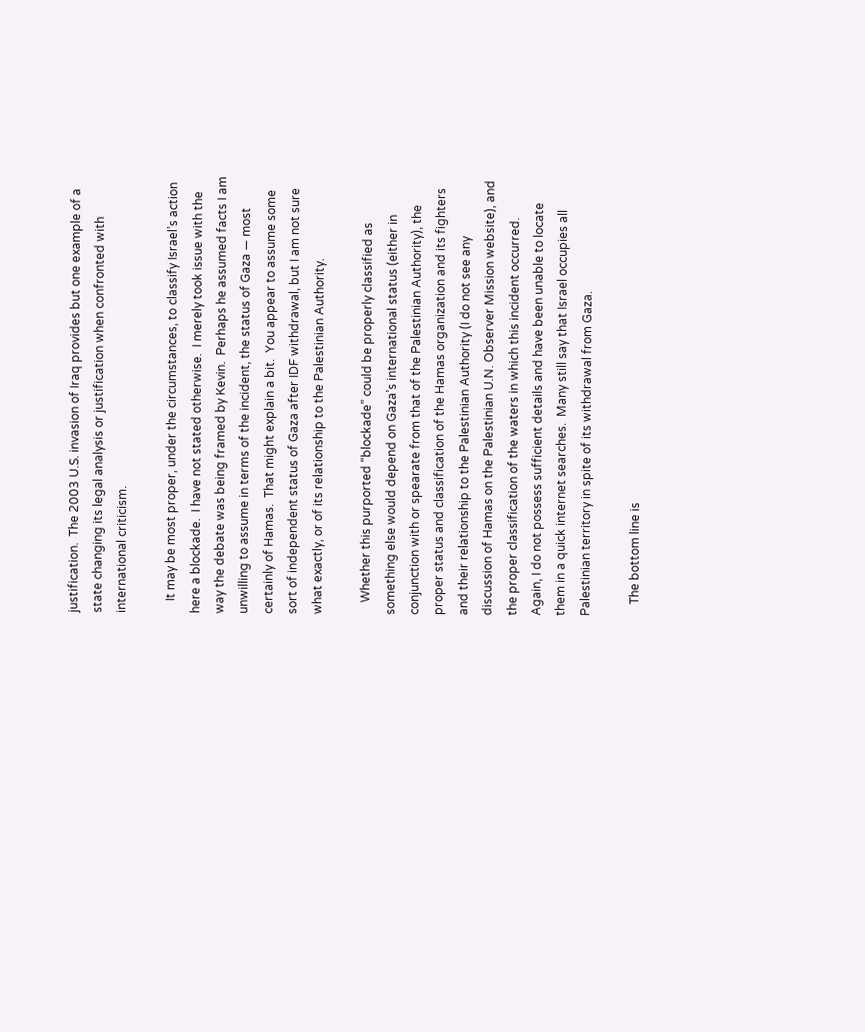justification.  The 2003 U.S. invasion of Iraq provides but one example of a state changing its legal analysis or justification when confronted with international criticism.

    It may be most proper, under the circumstances, to classify Israel’s action here a blockade.  I have not stated otherwise.  I merely took issue with the way the debate was being framed by Kevin.  Perhaps he assumed facts I am unwilling to assume in terms of the incident, the status of Gaza — most certainly of Hamas.  That might explain a bit.  You appear to assume some sort of independent status of Gaza after IDF withdrawal, but I am not sure what exactly, or of its relationship to the Palestinian Authority.

    Whether this purported “blockade” could be properly classified as something else would depend on Gaza’s international status (either in conjunction with or spearate from that of the Palestinian Authority), the proper status and classification of the Hamas organization and its fighters and their relationship to the Palestinian Authority (I do not see any discussion of Hamas on the Palestinian U.N. Observer Mission website), and the proper classification of the waters in which this incident occurred.  Again, I do not possess sufficient details and have been unable to locate them in a quick internet searches.  Many still say that Israel occupies all Palestinian territory in spite of its withdrawal from Gaza.

    The bottom line is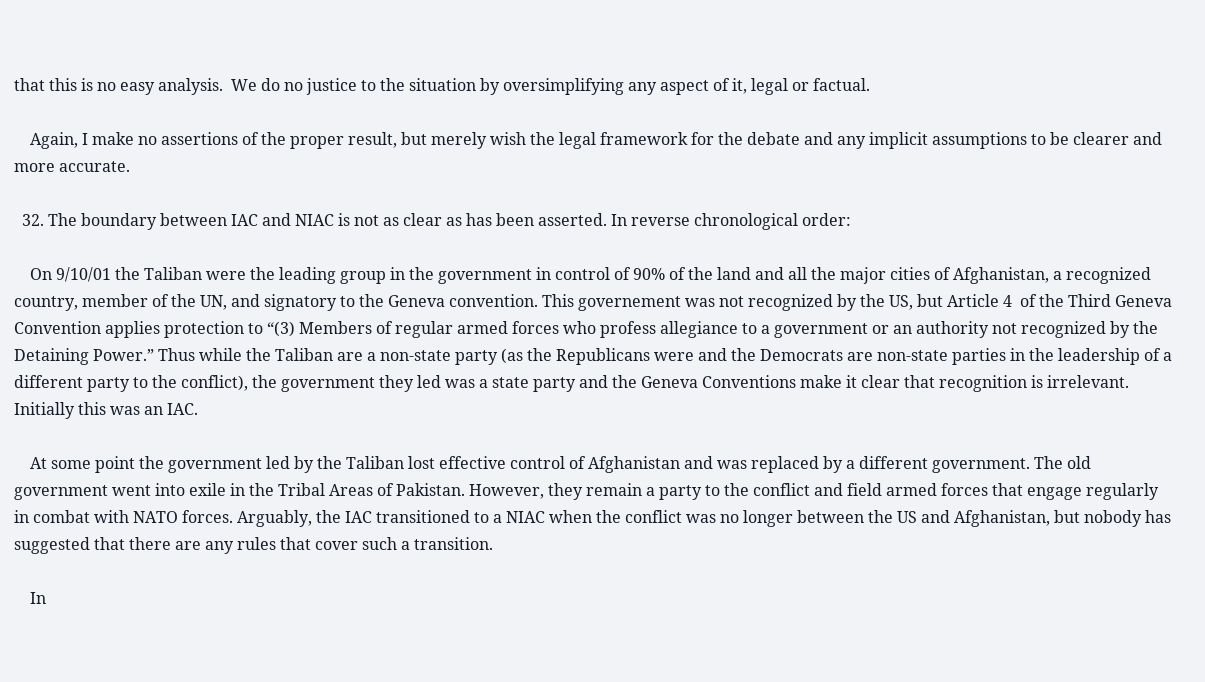that this is no easy analysis.  We do no justice to the situation by oversimplifying any aspect of it, legal or factual.

    Again, I make no assertions of the proper result, but merely wish the legal framework for the debate and any implicit assumptions to be clearer and more accurate.

  32. The boundary between IAC and NIAC is not as clear as has been asserted. In reverse chronological order:

    On 9/10/01 the Taliban were the leading group in the government in control of 90% of the land and all the major cities of Afghanistan, a recognized country, member of the UN, and signatory to the Geneva convention. This governement was not recognized by the US, but Article 4  of the Third Geneva Convention applies protection to “(3) Members of regular armed forces who profess allegiance to a government or an authority not recognized by the Detaining Power.” Thus while the Taliban are a non-state party (as the Republicans were and the Democrats are non-state parties in the leadership of a different party to the conflict), the government they led was a state party and the Geneva Conventions make it clear that recognition is irrelevant. Initially this was an IAC.

    At some point the government led by the Taliban lost effective control of Afghanistan and was replaced by a different government. The old government went into exile in the Tribal Areas of Pakistan. However, they remain a party to the conflict and field armed forces that engage regularly in combat with NATO forces. Arguably, the IAC transitioned to a NIAC when the conflict was no longer between the US and Afghanistan, but nobody has suggested that there are any rules that cover such a transition.

    In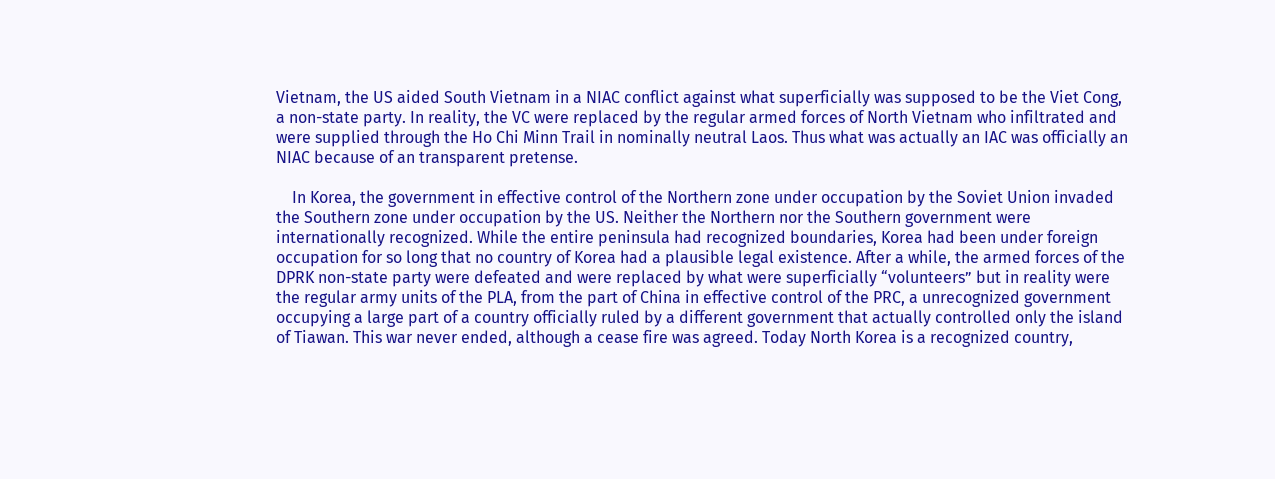Vietnam, the US aided South Vietnam in a NIAC conflict against what superficially was supposed to be the Viet Cong, a non-state party. In reality, the VC were replaced by the regular armed forces of North Vietnam who infiltrated and were supplied through the Ho Chi Minn Trail in nominally neutral Laos. Thus what was actually an IAC was officially an NIAC because of an transparent pretense.

    In Korea, the government in effective control of the Northern zone under occupation by the Soviet Union invaded the Southern zone under occupation by the US. Neither the Northern nor the Southern government were internationally recognized. While the entire peninsula had recognized boundaries, Korea had been under foreign occupation for so long that no country of Korea had a plausible legal existence. After a while, the armed forces of the DPRK non-state party were defeated and were replaced by what were superficially “volunteers” but in reality were the regular army units of the PLA, from the part of China in effective control of the PRC, a unrecognized government occupying a large part of a country officially ruled by a different government that actually controlled only the island of Tiawan. This war never ended, although a cease fire was agreed. Today North Korea is a recognized country,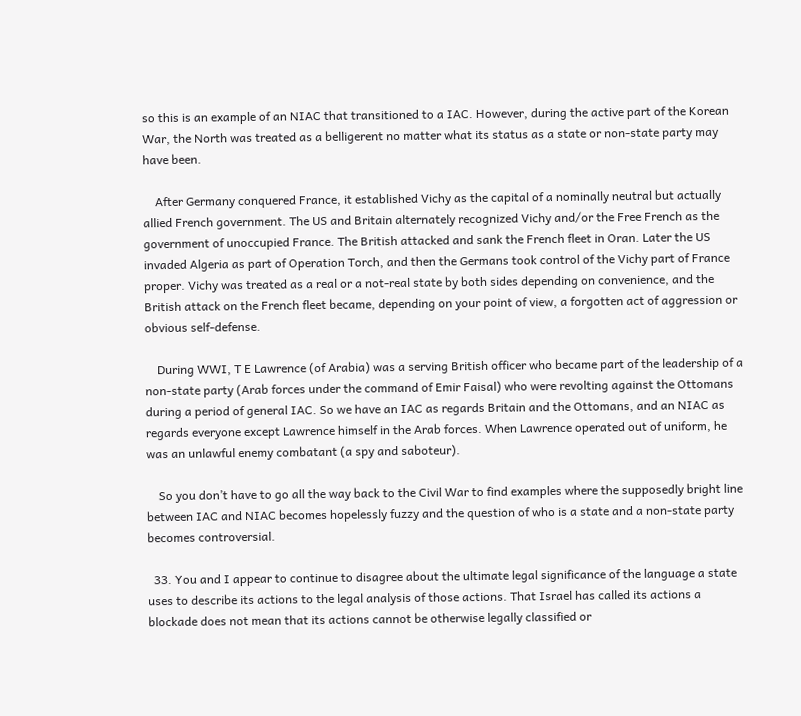so this is an example of an NIAC that transitioned to a IAC. However, during the active part of the Korean War, the North was treated as a belligerent no matter what its status as a state or non-state party may have been.

    After Germany conquered France, it established Vichy as the capital of a nominally neutral but actually allied French government. The US and Britain alternately recognized Vichy and/or the Free French as the government of unoccupied France. The British attacked and sank the French fleet in Oran. Later the US invaded Algeria as part of Operation Torch, and then the Germans took control of the Vichy part of France proper. Vichy was treated as a real or a not-real state by both sides depending on convenience, and the British attack on the French fleet became, depending on your point of view, a forgotten act of aggression or obvious self-defense.

    During WWI, T E Lawrence (of Arabia) was a serving British officer who became part of the leadership of a non-state party (Arab forces under the command of Emir Faisal) who were revolting against the Ottomans during a period of general IAC. So we have an IAC as regards Britain and the Ottomans, and an NIAC as regards everyone except Lawrence himself in the Arab forces. When Lawrence operated out of uniform, he was an unlawful enemy combatant (a spy and saboteur).

    So you don’t have to go all the way back to the Civil War to find examples where the supposedly bright line between IAC and NIAC becomes hopelessly fuzzy and the question of who is a state and a non-state party becomes controversial.

  33. You and I appear to continue to disagree about the ultimate legal significance of the language a state uses to describe its actions to the legal analysis of those actions. That Israel has called its actions a blockade does not mean that its actions cannot be otherwise legally classified or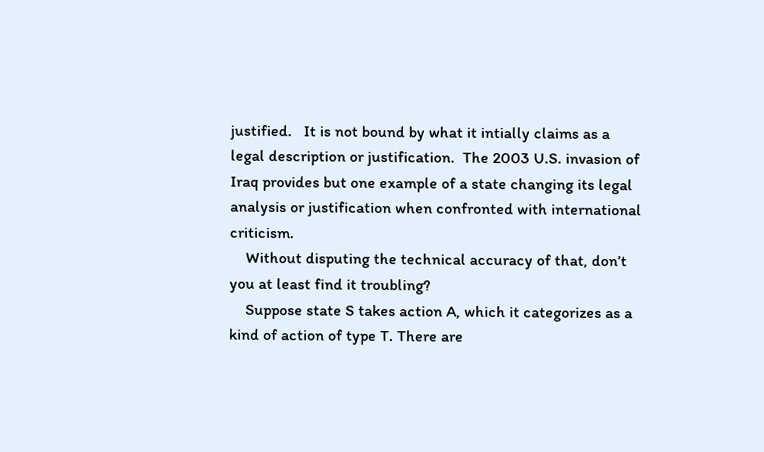justified.   It is not bound by what it intially claims as a legal description or justification.  The 2003 U.S. invasion of Iraq provides but one example of a state changing its legal analysis or justification when confronted with international criticism.
    Without disputing the technical accuracy of that, don’t you at least find it troubling?
    Suppose state S takes action A, which it categorizes as a kind of action of type T. There are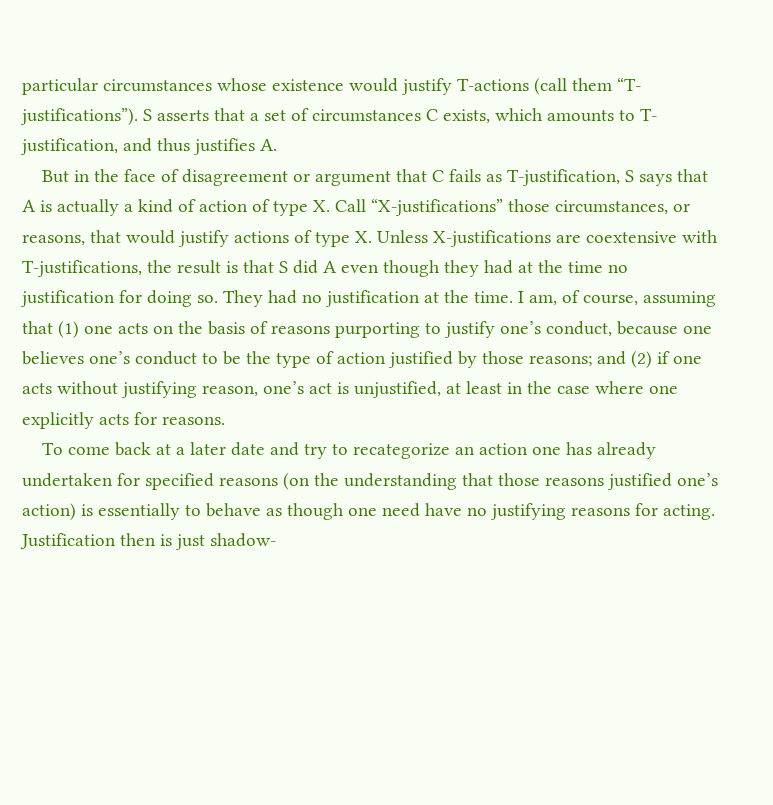particular circumstances whose existence would justify T-actions (call them “T-justifications”). S asserts that a set of circumstances C exists, which amounts to T-justification, and thus justifies A.
    But in the face of disagreement or argument that C fails as T-justification, S says that A is actually a kind of action of type X. Call “X-justifications” those circumstances, or reasons, that would justify actions of type X. Unless X-justifications are coextensive with T-justifications, the result is that S did A even though they had at the time no justification for doing so. They had no justification at the time. I am, of course, assuming that (1) one acts on the basis of reasons purporting to justify one’s conduct, because one believes one’s conduct to be the type of action justified by those reasons; and (2) if one acts without justifying reason, one’s act is unjustified, at least in the case where one explicitly acts for reasons.
    To come back at a later date and try to recategorize an action one has already undertaken for specified reasons (on the understanding that those reasons justified one’s action) is essentially to behave as though one need have no justifying reasons for acting. Justification then is just shadow-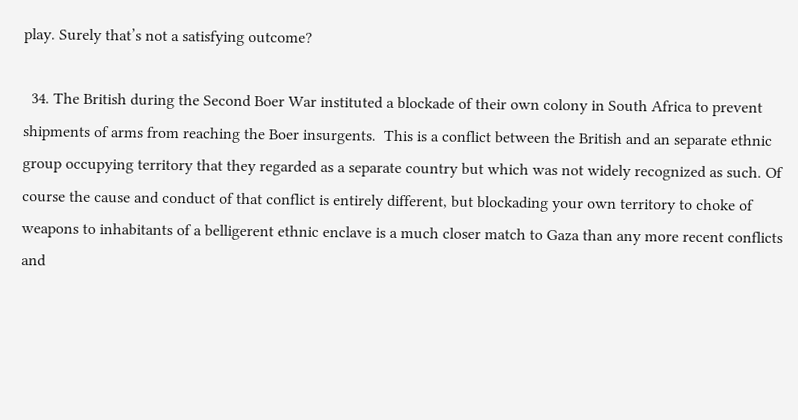play. Surely that’s not a satisfying outcome?

  34. The British during the Second Boer War instituted a blockade of their own colony in South Africa to prevent shipments of arms from reaching the Boer insurgents.  This is a conflict between the British and an separate ethnic group occupying territory that they regarded as a separate country but which was not widely recognized as such. Of course the cause and conduct of that conflict is entirely different, but blockading your own territory to choke of weapons to inhabitants of a belligerent ethnic enclave is a much closer match to Gaza than any more recent conflicts and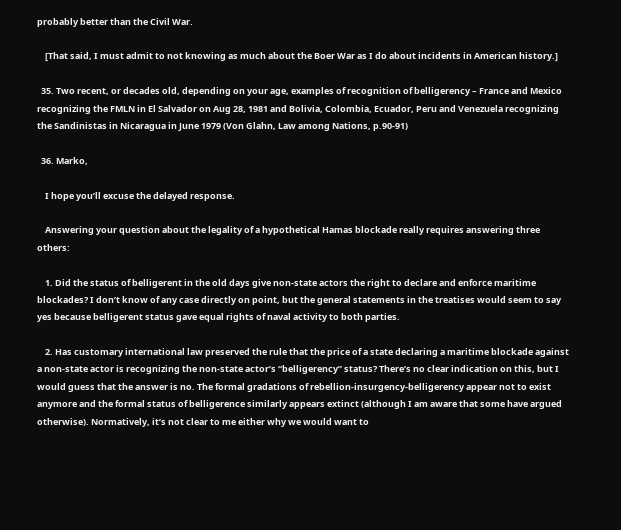probably better than the Civil War.

    [That said, I must admit to not knowing as much about the Boer War as I do about incidents in American history.]

  35. Two recent, or decades old, depending on your age, examples of recognition of belligerency – France and Mexico recognizing the FMLN in El Salvador on Aug 28, 1981 and Bolivia, Colombia, Ecuador, Peru and Venezuela recognizing the Sandinistas in Nicaragua in June 1979 (Von Glahn, Law among Nations, p.90-91)

  36. Marko,

    I hope you’ll excuse the delayed response.

    Answering your question about the legality of a hypothetical Hamas blockade really requires answering three others:

    1. Did the status of belligerent in the old days give non-state actors the right to declare and enforce maritime blockades? I don’t know of any case directly on point, but the general statements in the treatises would seem to say yes because belligerent status gave equal rights of naval activity to both parties.

    2. Has customary international law preserved the rule that the price of a state declaring a maritime blockade against a non-state actor is recognizing the non-state actor’s “belligerency” status? There’s no clear indication on this, but I would guess that the answer is no. The formal gradations of rebellion-insurgency-belligerency appear not to exist anymore and the formal status of belligerence similarly appears extinct (although I am aware that some have argued otherwise). Normatively, it’s not clear to me either why we would want to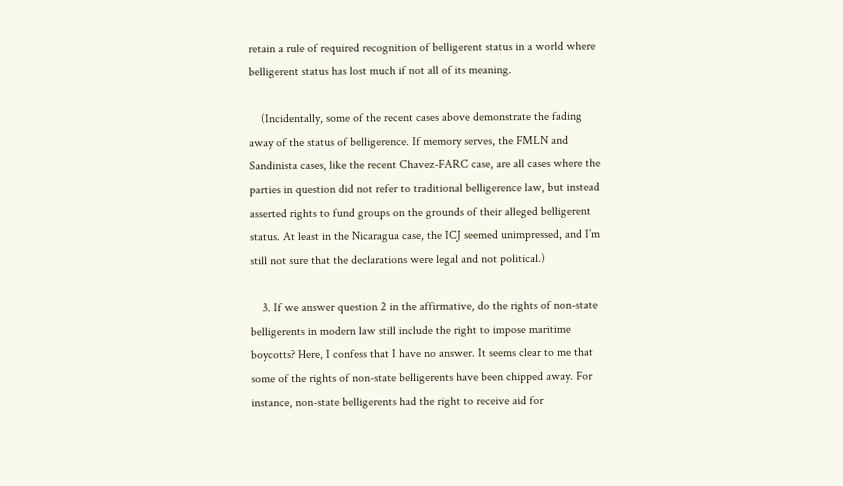retain a rule of required recognition of belligerent status in a world where belligerent status has lost much if not all of its meaning.

    (Incidentally, some of the recent cases above demonstrate the fading away of the status of belligerence. If memory serves, the FMLN and Sandinista cases, like the recent Chavez-FARC case, are all cases where the parties in question did not refer to traditional belligerence law, but instead asserted rights to fund groups on the grounds of their alleged belligerent status. At least in the Nicaragua case, the ICJ seemed unimpressed, and I’m still not sure that the declarations were legal and not political.)

    3. If we answer question 2 in the affirmative, do the rights of non-state belligerents in modern law still include the right to impose maritime boycotts? Here, I confess that I have no answer. It seems clear to me that some of the rights of non-state belligerents have been chipped away. For instance, non-state belligerents had the right to receive aid for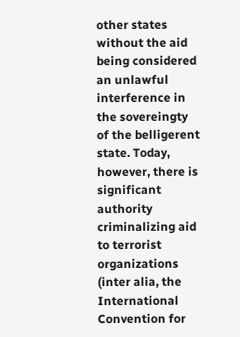other states without the aid being considered an unlawful interference in the sovereingty of the belligerent state. Today, however, there is significant authority criminalizing aid to terrorist organizations (inter alia, the International Convention for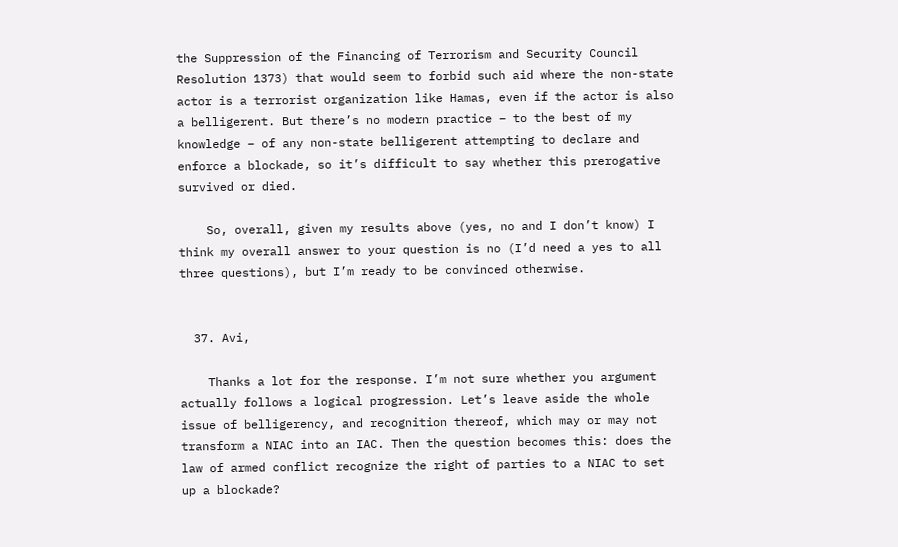the Suppression of the Financing of Terrorism and Security Council Resolution 1373) that would seem to forbid such aid where the non-state actor is a terrorist organization like Hamas, even if the actor is also a belligerent. But there’s no modern practice – to the best of my knowledge – of any non-state belligerent attempting to declare and enforce a blockade, so it’s difficult to say whether this prerogative survived or died.

    So, overall, given my results above (yes, no and I don’t know) I think my overall answer to your question is no (I’d need a yes to all three questions), but I’m ready to be convinced otherwise.


  37. Avi,

    Thanks a lot for the response. I’m not sure whether you argument actually follows a logical progression. Let’s leave aside the whole issue of belligerency, and recognition thereof, which may or may not transform a NIAC into an IAC. Then the question becomes this: does the law of armed conflict recognize the right of parties to a NIAC to set up a blockade?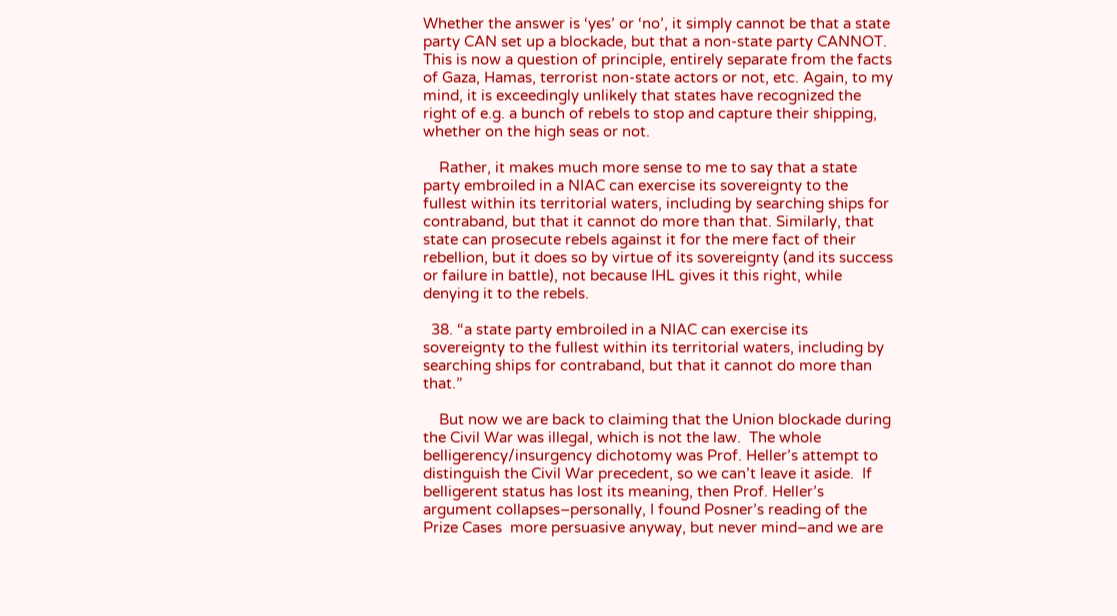Whether the answer is ‘yes’ or ‘no’, it simply cannot be that a state party CAN set up a blockade, but that a non-state party CANNOT. This is now a question of principle, entirely separate from the facts of Gaza, Hamas, terrorist non-state actors or not, etc. Again, to my mind, it is exceedingly unlikely that states have recognized the right of e.g. a bunch of rebels to stop and capture their shipping, whether on the high seas or not.

    Rather, it makes much more sense to me to say that a state party embroiled in a NIAC can exercise its sovereignty to the fullest within its territorial waters, including by searching ships for contraband, but that it cannot do more than that. Similarly, that state can prosecute rebels against it for the mere fact of their rebellion, but it does so by virtue of its sovereignty (and its success or failure in battle), not because IHL gives it this right, while denying it to the rebels.

  38. “a state party embroiled in a NIAC can exercise its sovereignty to the fullest within its territorial waters, including by searching ships for contraband, but that it cannot do more than that.”

    But now we are back to claiming that the Union blockade during the Civil War was illegal, which is not the law.  The whole belligerency/insurgency dichotomy was Prof. Heller’s attempt to distinguish the Civil War precedent, so we can’t leave it aside.  If belligerent status has lost its meaning, then Prof. Heller’s argument collapses–personally, I found Posner’s reading of the Prize Cases  more persuasive anyway, but never mind–and we are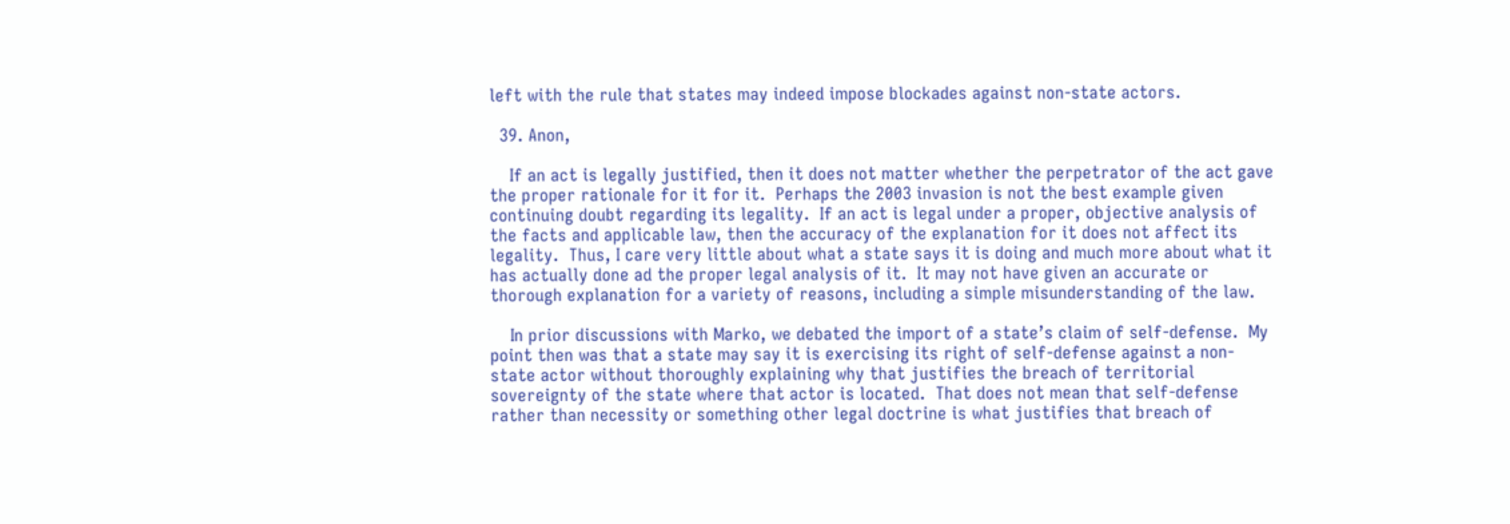left with the rule that states may indeed impose blockades against non-state actors.

  39. Anon,

    If an act is legally justified, then it does not matter whether the perpetrator of the act gave the proper rationale for it for it.  Perhaps the 2003 invasion is not the best example given continuing doubt regarding its legality.  If an act is legal under a proper, objective analysis of the facts and applicable law, then the accuracy of the explanation for it does not affect its legality.  Thus, I care very little about what a state says it is doing and much more about what it has actually done ad the proper legal analysis of it.  It may not have given an accurate or thorough explanation for a variety of reasons, including a simple misunderstanding of the law.

    In prior discussions with Marko, we debated the import of a state’s claim of self-defense.  My point then was that a state may say it is exercising its right of self-defense against a non-state actor without thoroughly explaining why that justifies the breach of territorial sovereignty of the state where that actor is located.  That does not mean that self-defense rather than necessity or something other legal doctrine is what justifies that breach of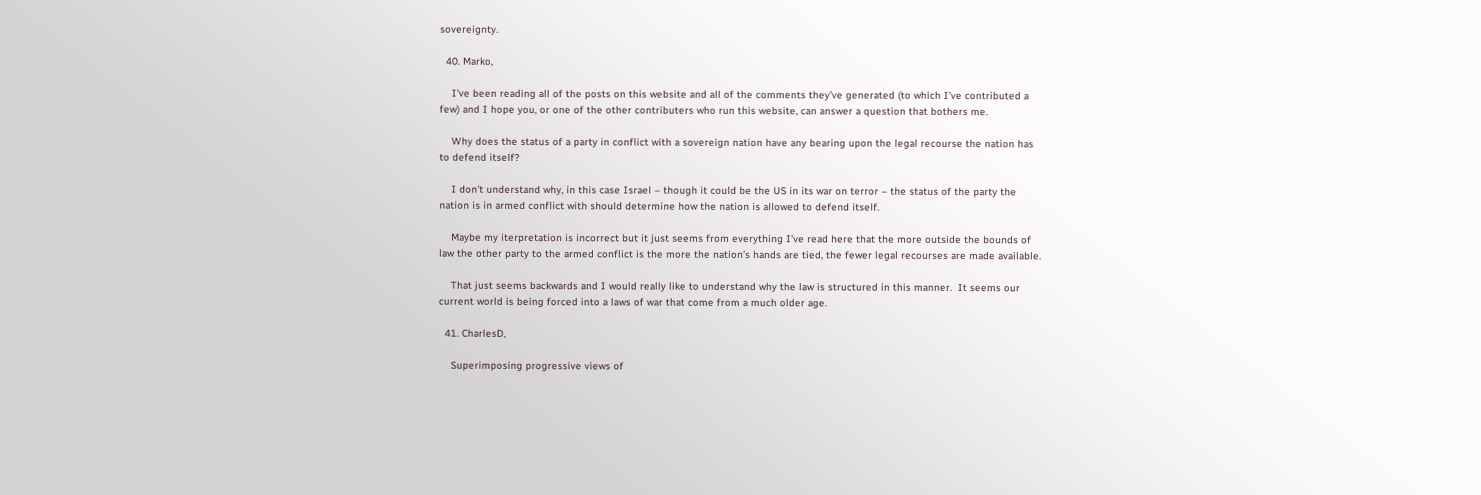sovereignty.

  40. Marko,

    I’ve been reading all of the posts on this website and all of the comments they’ve generated (to which I’ve contributed a few) and I hope you, or one of the other contributers who run this website, can answer a question that bothers me.

    Why does the status of a party in conflict with a sovereign nation have any bearing upon the legal recourse the nation has to defend itself?

    I don’t understand why, in this case Israel – though it could be the US in its war on terror – the status of the party the nation is in armed conflict with should determine how the nation is allowed to defend itself.

    Maybe my iterpretation is incorrect but it just seems from everything I’ve read here that the more outside the bounds of law the other party to the armed conflict is the more the nation’s hands are tied, the fewer legal recourses are made available.

    That just seems backwards and I would really like to understand why the law is structured in this manner.  It seems our current world is being forced into a laws of war that come from a much older age.

  41. CharlesD,

    Superimposing progressive views of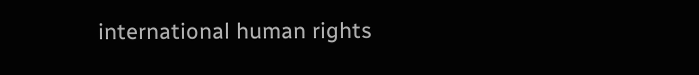international human rights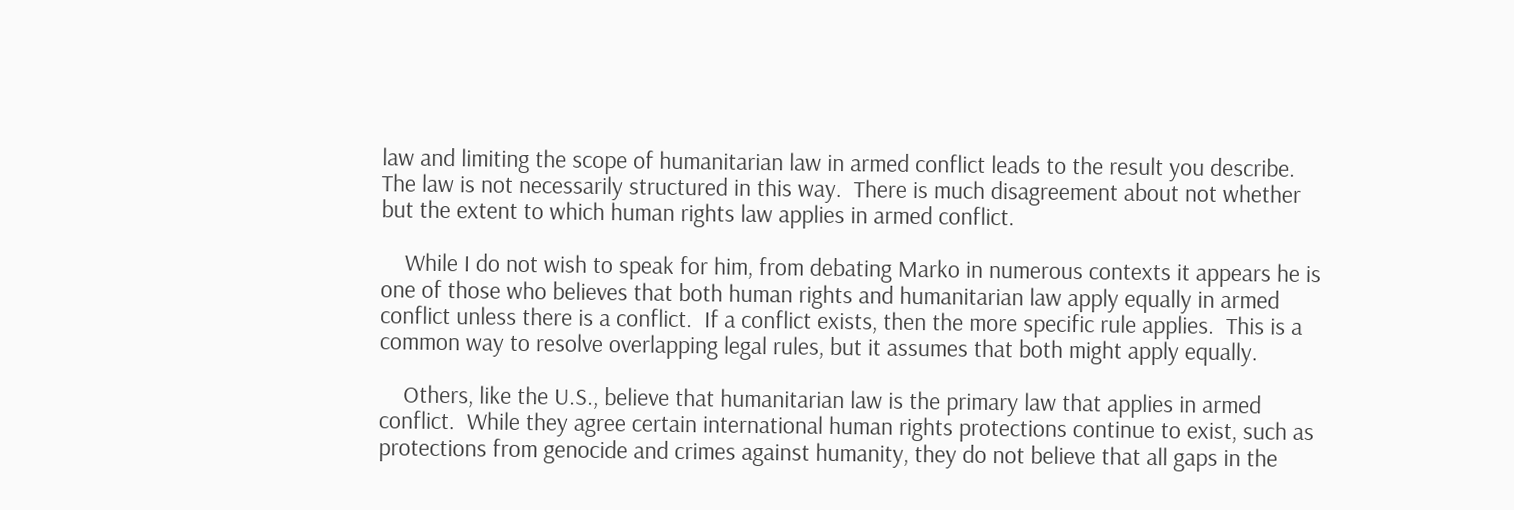law and limiting the scope of humanitarian law in armed conflict leads to the result you describe.  The law is not necessarily structured in this way.  There is much disagreement about not whether but the extent to which human rights law applies in armed conflict.

    While I do not wish to speak for him, from debating Marko in numerous contexts it appears he is one of those who believes that both human rights and humanitarian law apply equally in armed conflict unless there is a conflict.  If a conflict exists, then the more specific rule applies.  This is a common way to resolve overlapping legal rules, but it assumes that both might apply equally.

    Others, like the U.S., believe that humanitarian law is the primary law that applies in armed conflict.  While they agree certain international human rights protections continue to exist, such as protections from genocide and crimes against humanity, they do not believe that all gaps in the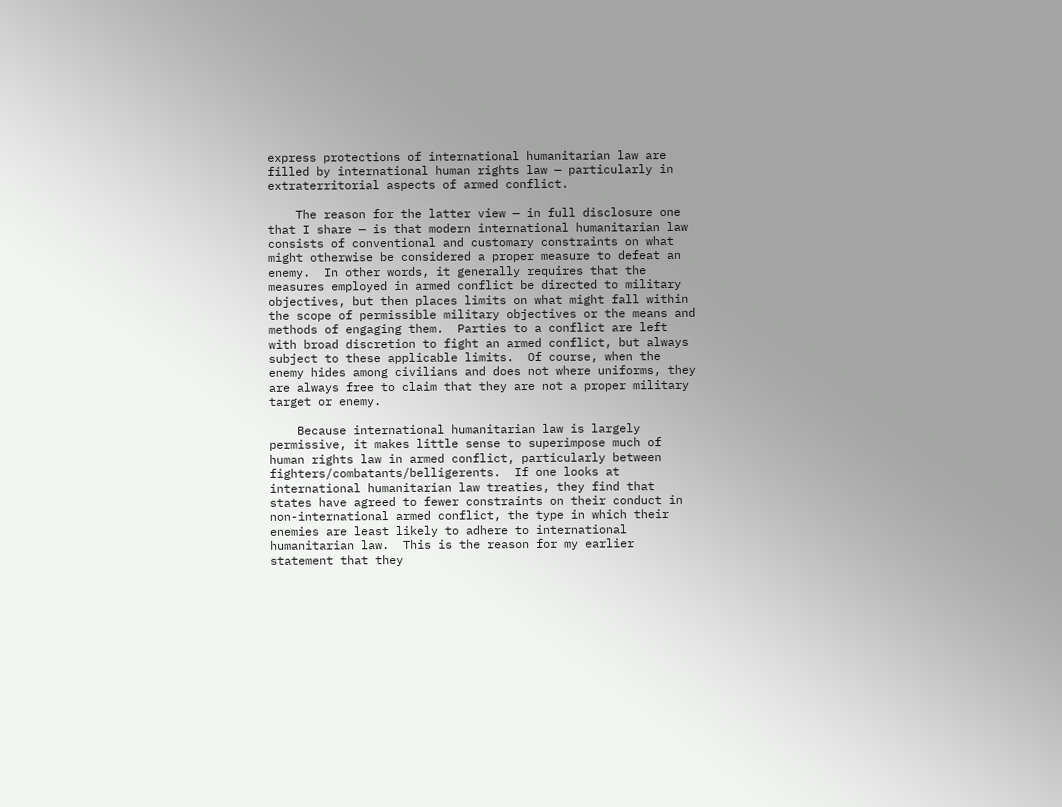express protections of international humanitarian law are filled by international human rights law — particularly in extraterritorial aspects of armed conflict.

    The reason for the latter view — in full disclosure one that I share — is that modern international humanitarian law consists of conventional and customary constraints on what might otherwise be considered a proper measure to defeat an enemy.  In other words, it generally requires that the measures employed in armed conflict be directed to military objectives, but then places limits on what might fall within the scope of permissible military objectives or the means and methods of engaging them.  Parties to a conflict are left with broad discretion to fight an armed conflict, but always subject to these applicable limits.  Of course, when the enemy hides among civilians and does not where uniforms, they are always free to claim that they are not a proper military target or enemy.

    Because international humanitarian law is largely permissive, it makes little sense to superimpose much of human rights law in armed conflict, particularly between fighters/combatants/belligerents.  If one looks at international humanitarian law treaties, they find that states have agreed to fewer constraints on their conduct in non-international armed conflict, the type in which their enemies are least likely to adhere to international humanitarian law.  This is the reason for my earlier statement that they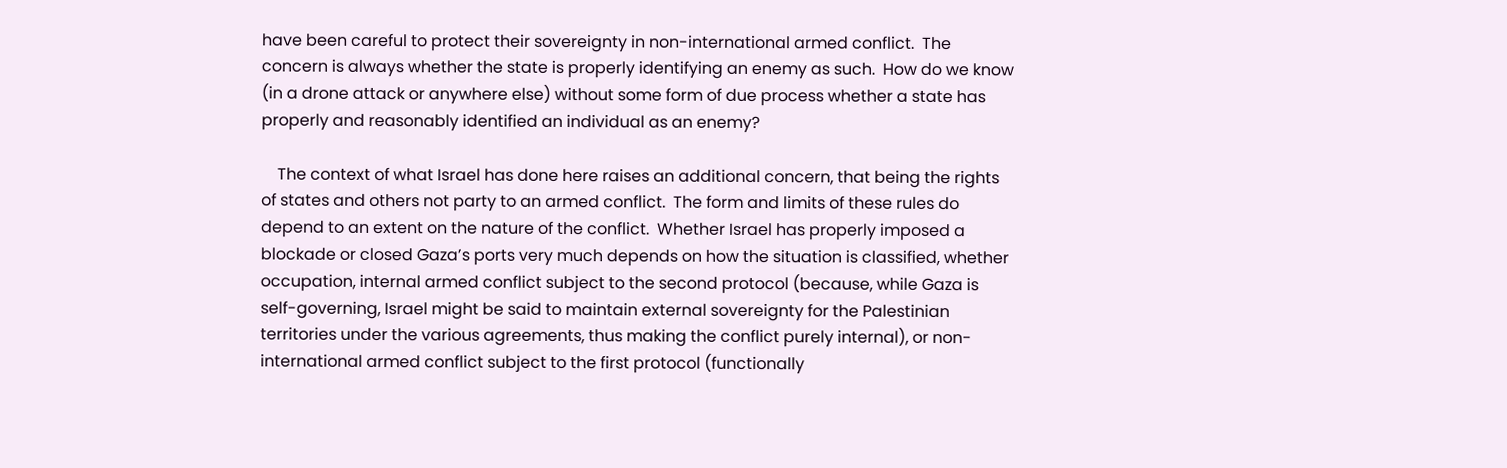have been careful to protect their sovereignty in non-international armed conflict.  The concern is always whether the state is properly identifying an enemy as such.  How do we know (in a drone attack or anywhere else) without some form of due process whether a state has properly and reasonably identified an individual as an enemy?

    The context of what Israel has done here raises an additional concern, that being the rights of states and others not party to an armed conflict.  The form and limits of these rules do depend to an extent on the nature of the conflict.  Whether Israel has properly imposed a blockade or closed Gaza’s ports very much depends on how the situation is classified, whether occupation, internal armed conflict subject to the second protocol (because, while Gaza is self-governing, Israel might be said to maintain external sovereignty for the Palestinian territories under the various agreements, thus making the conflict purely internal), or non-international armed conflict subject to the first protocol (functionally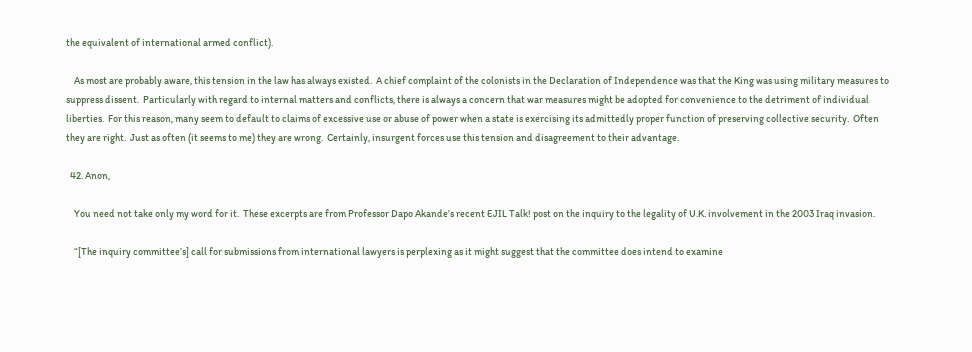the equivalent of international armed conflict).

    As most are probably aware, this tension in the law has always existed.  A chief complaint of the colonists in the Declaration of Independence was that the King was using military measures to suppress dissent.  Particularly with regard to internal matters and conflicts, there is always a concern that war measures might be adopted for convenience to the detriment of individual liberties.  For this reason, many seem to default to claims of excessive use or abuse of power when a state is exercising its admittedly proper function of preserving collective security.  Often they are right.  Just as often (it seems to me) they are wrong.  Certainly, insurgent forces use this tension and disagreement to their advantage.

  42. Anon,

    You need not take only my word for it.  These excerpts are from Professor Dapo Akande’s recent EJIL Talk! post on the inquiry to the legality of U.K. involvement in the 2003 Iraq invasion.

    “[The inquiry committee’s] call for submissions from international lawyers is perplexing as it might suggest that the committee does intend to examine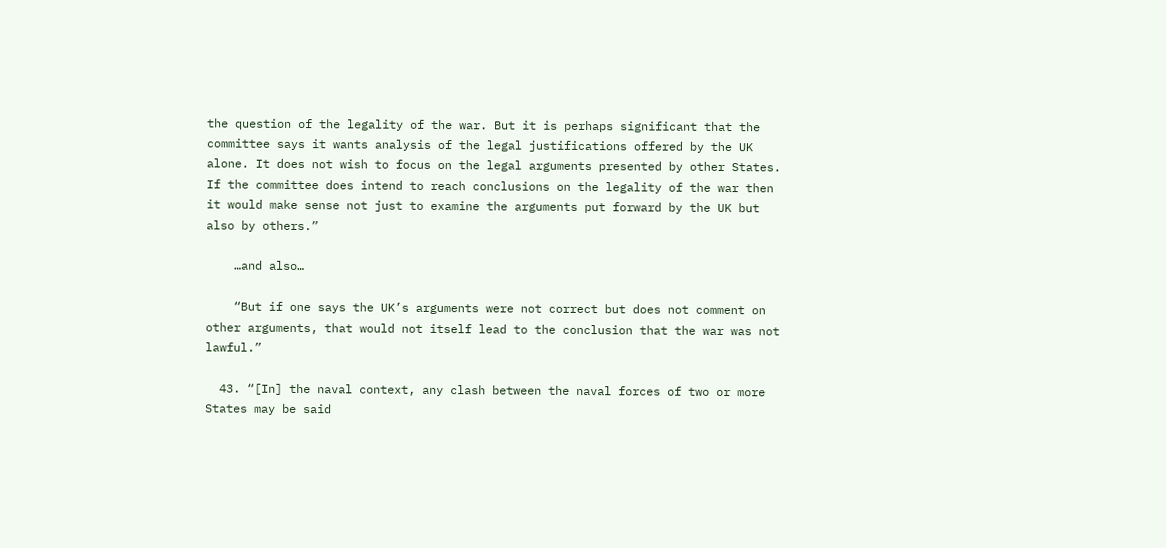the question of the legality of the war. But it is perhaps significant that the committee says it wants analysis of the legal justifications offered by the UK alone. It does not wish to focus on the legal arguments presented by other States. If the committee does intend to reach conclusions on the legality of the war then it would make sense not just to examine the arguments put forward by the UK but also by others.”

    …and also…

    “But if one says the UK’s arguments were not correct but does not comment on other arguments, that would not itself lead to the conclusion that the war was not lawful.”

  43. “[In] the naval context, any clash between the naval forces of two or more States may be said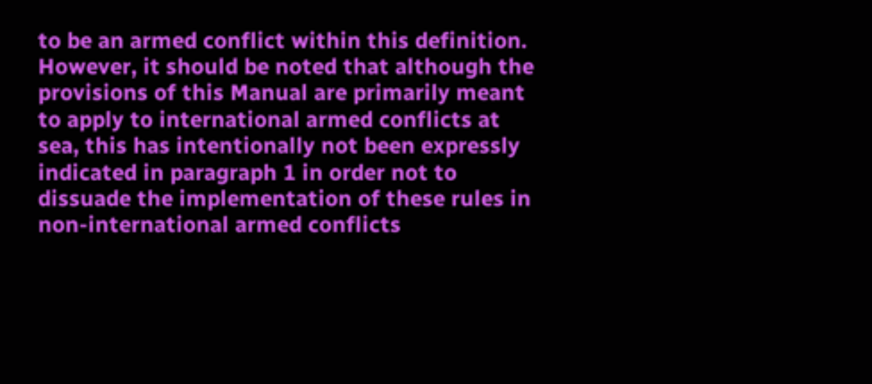to be an armed conflict within this definition. However, it should be noted that although the provisions of this Manual are primarily meant to apply to international armed conflicts at sea, this has intentionally not been expressly indicated in paragraph 1 in order not to dissuade the implementation of these rules in non-international armed conflicts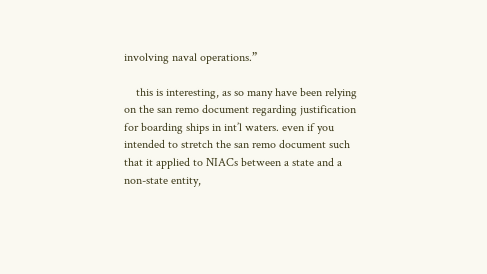involving naval operations.”

    this is interesting, as so many have been relying on the san remo document regarding justification for boarding ships in int’l waters. even if you intended to stretch the san remo document such that it applied to NIACs between a state and a non-state entity,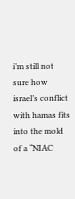i’m still not sure how israel’s conflict with hamas fits into the mold of a “NIAC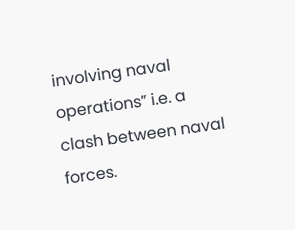involving naval operations” i.e. a clash between naval forces.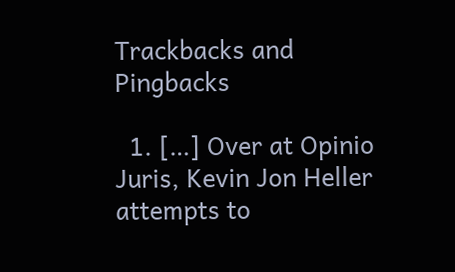Trackbacks and Pingbacks

  1. […] Over at Opinio Juris, Kevin Jon Heller attempts to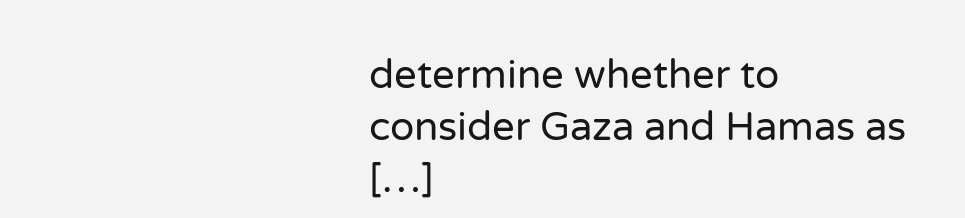determine whether to consider Gaza and Hamas as […]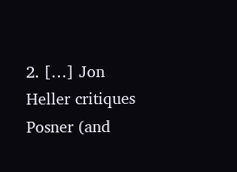2. […] Jon Heller critiques Posner (and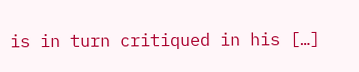is in turn critiqued in his […]